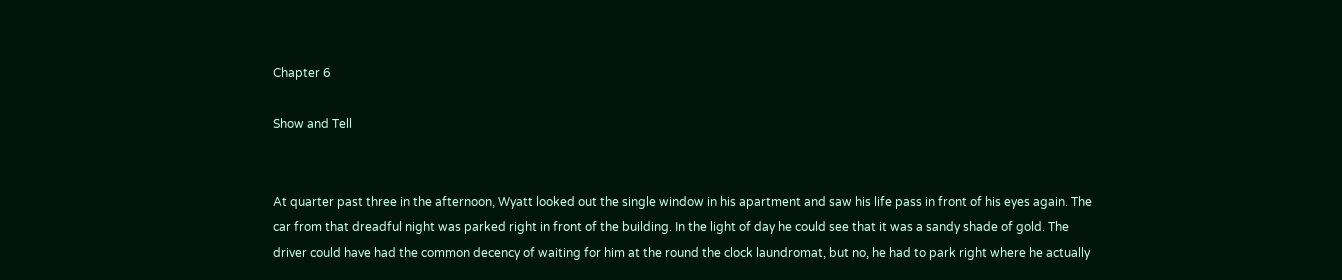Chapter 6

Show and Tell


At quarter past three in the afternoon, Wyatt looked out the single window in his apartment and saw his life pass in front of his eyes again. The car from that dreadful night was parked right in front of the building. In the light of day he could see that it was a sandy shade of gold. The driver could have had the common decency of waiting for him at the round the clock laundromat, but no, he had to park right where he actually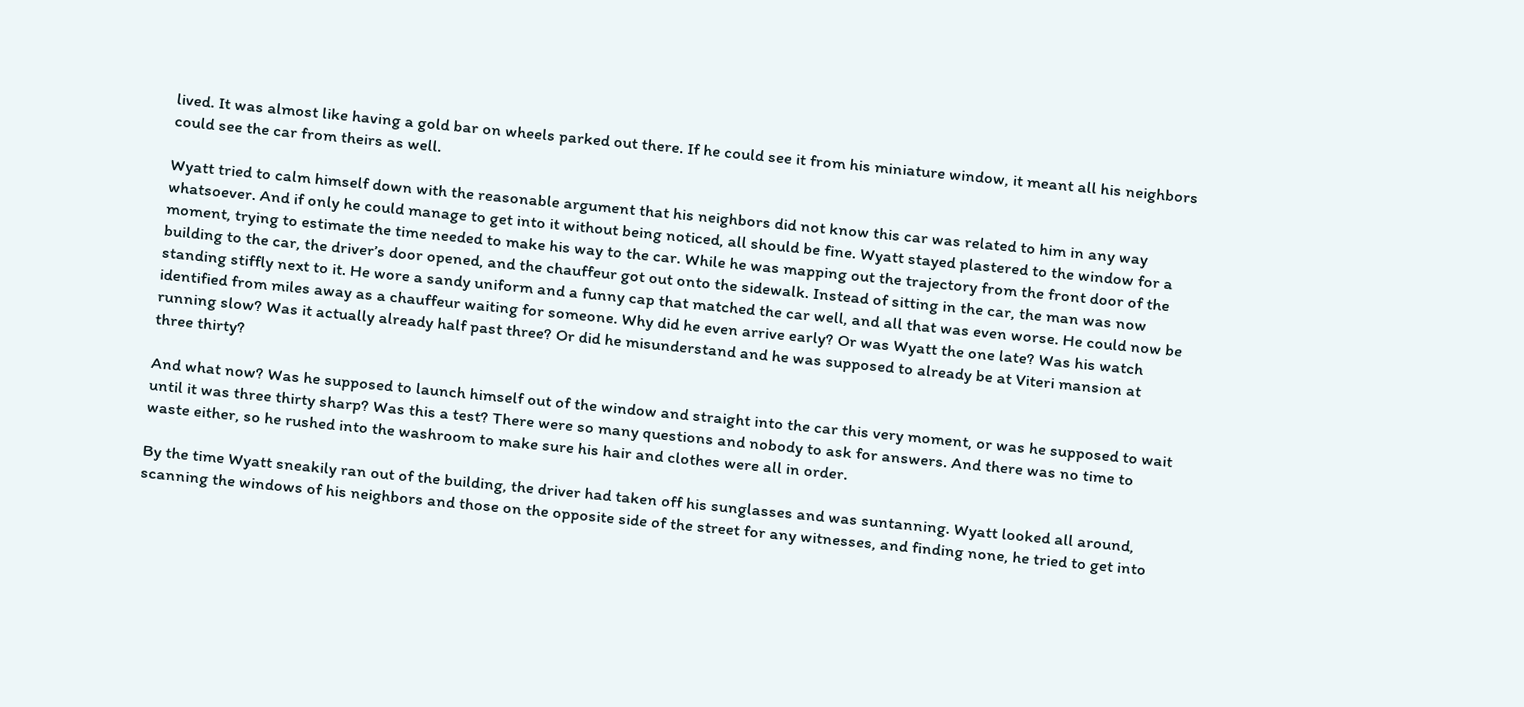lived. It was almost like having a gold bar on wheels parked out there. If he could see it from his miniature window, it meant all his neighbors could see the car from theirs as well.

Wyatt tried to calm himself down with the reasonable argument that his neighbors did not know this car was related to him in any way whatsoever. And if only he could manage to get into it without being noticed, all should be fine. Wyatt stayed plastered to the window for a moment, trying to estimate the time needed to make his way to the car. While he was mapping out the trajectory from the front door of the building to the car, the driver’s door opened, and the chauffeur got out onto the sidewalk. Instead of sitting in the car, the man was now standing stiffly next to it. He wore a sandy uniform and a funny cap that matched the car well, and all that was even worse. He could now be identified from miles away as a chauffeur waiting for someone. Why did he even arrive early? Or was Wyatt the one late? Was his watch running slow? Was it actually already half past three? Or did he misunderstand and he was supposed to already be at Viteri mansion at three thirty?

And what now? Was he supposed to launch himself out of the window and straight into the car this very moment, or was he supposed to wait until it was three thirty sharp? Was this a test? There were so many questions and nobody to ask for answers. And there was no time to waste either, so he rushed into the washroom to make sure his hair and clothes were all in order.

By the time Wyatt sneakily ran out of the building, the driver had taken off his sunglasses and was suntanning. Wyatt looked all around, scanning the windows of his neighbors and those on the opposite side of the street for any witnesses, and finding none, he tried to get into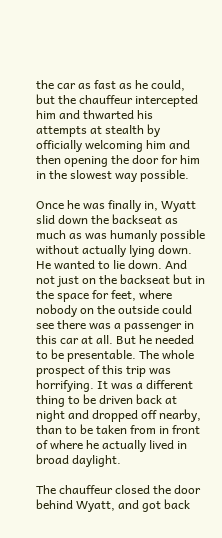the car as fast as he could, but the chauffeur intercepted him and thwarted his attempts at stealth by officially welcoming him and then opening the door for him in the slowest way possible.

Once he was finally in, Wyatt slid down the backseat as much as was humanly possible without actually lying down. He wanted to lie down. And not just on the backseat but in the space for feet, where nobody on the outside could see there was a passenger in this car at all. But he needed to be presentable. The whole prospect of this trip was horrifying. It was a different thing to be driven back at night and dropped off nearby, than to be taken from in front of where he actually lived in broad daylight.

The chauffeur closed the door behind Wyatt, and got back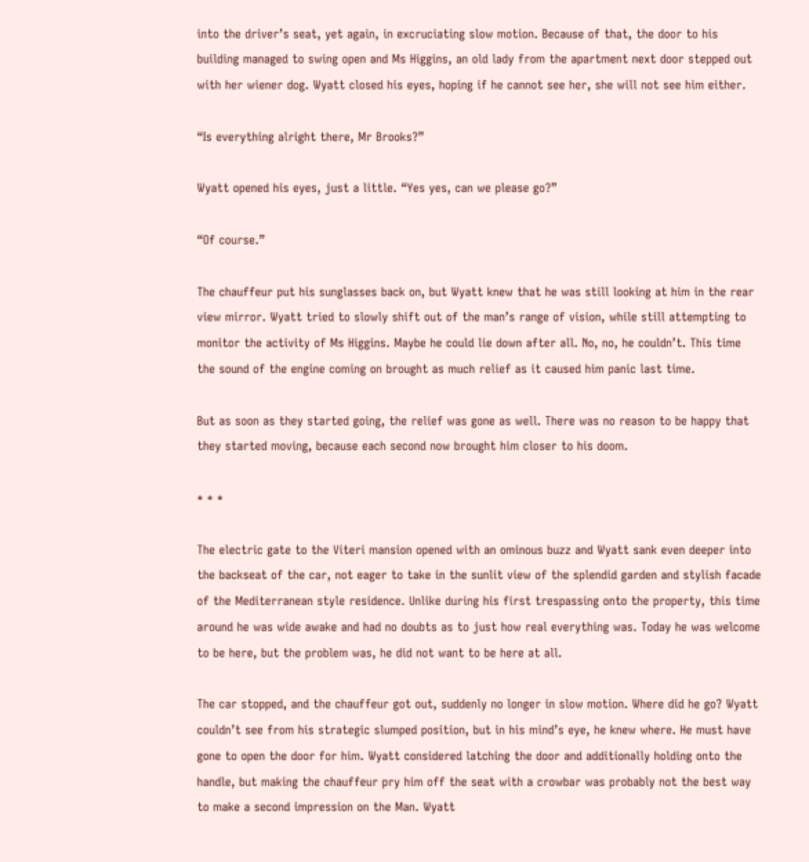into the driver’s seat, yet again, in excruciating slow motion. Because of that, the door to his building managed to swing open and Ms Higgins, an old lady from the apartment next door stepped out with her wiener dog. Wyatt closed his eyes, hoping if he cannot see her, she will not see him either.

“Is everything alright there, Mr Brooks?”

Wyatt opened his eyes, just a little. “Yes yes, can we please go?”

“Of course.”

The chauffeur put his sunglasses back on, but Wyatt knew that he was still looking at him in the rear view mirror. Wyatt tried to slowly shift out of the man’s range of vision, while still attempting to monitor the activity of Ms Higgins. Maybe he could lie down after all. No, no, he couldn’t. This time the sound of the engine coming on brought as much relief as it caused him panic last time.

But as soon as they started going, the relief was gone as well. There was no reason to be happy that they started moving, because each second now brought him closer to his doom.

* * *

The electric gate to the Viteri mansion opened with an ominous buzz and Wyatt sank even deeper into the backseat of the car, not eager to take in the sunlit view of the splendid garden and stylish facade of the Mediterranean style residence. Unlike during his first trespassing onto the property, this time around he was wide awake and had no doubts as to just how real everything was. Today he was welcome to be here, but the problem was, he did not want to be here at all.

The car stopped, and the chauffeur got out, suddenly no longer in slow motion. Where did he go? Wyatt couldn’t see from his strategic slumped position, but in his mind’s eye, he knew where. He must have gone to open the door for him. Wyatt considered latching the door and additionally holding onto the handle, but making the chauffeur pry him off the seat with a crowbar was probably not the best way to make a second impression on the Man. Wyatt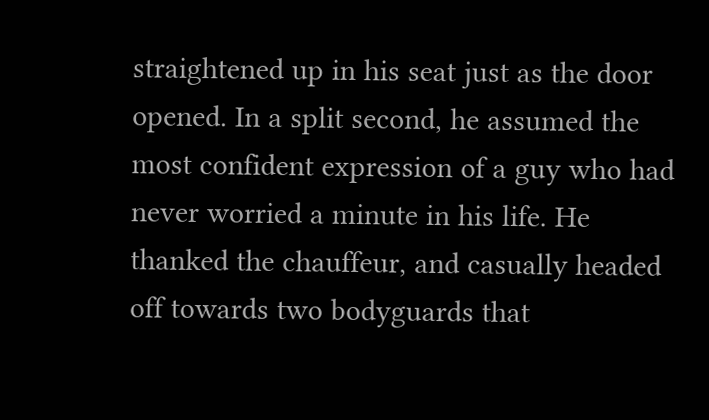straightened up in his seat just as the door opened. In a split second, he assumed the most confident expression of a guy who had never worried a minute in his life. He thanked the chauffeur, and casually headed off towards two bodyguards that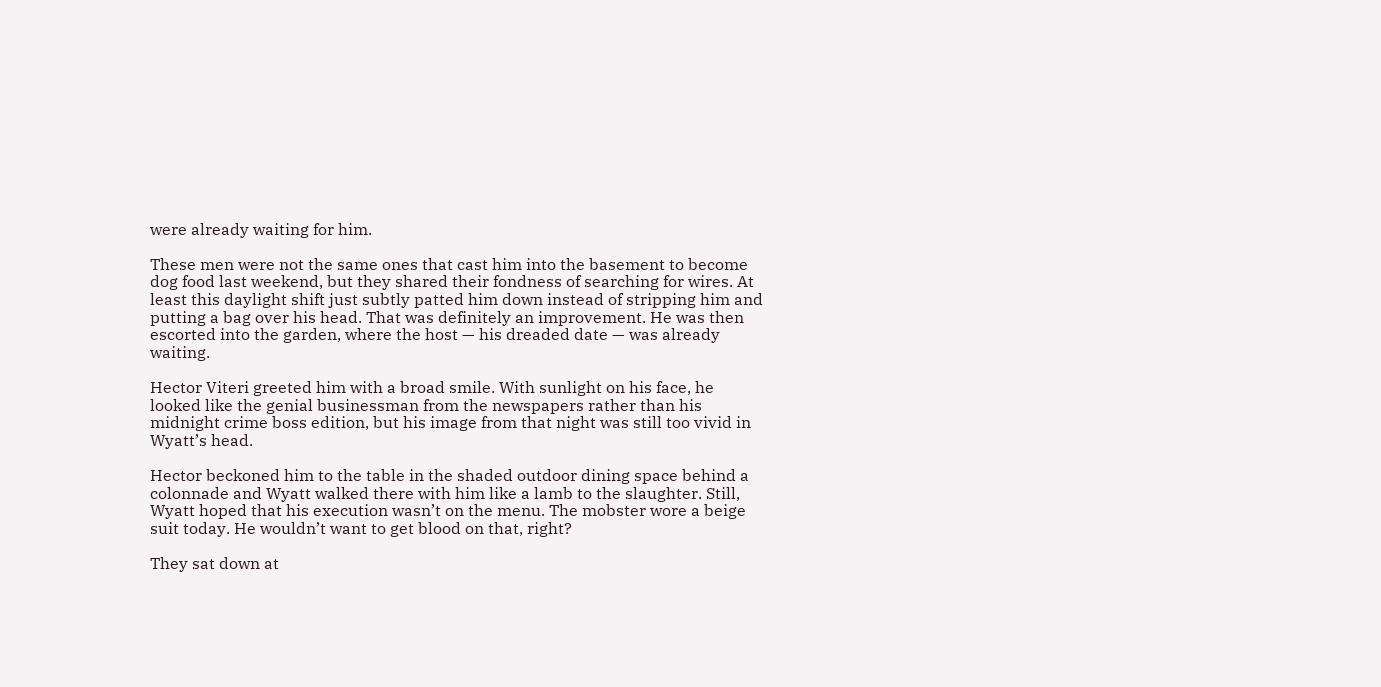were already waiting for him.

These men were not the same ones that cast him into the basement to become dog food last weekend, but they shared their fondness of searching for wires. At least this daylight shift just subtly patted him down instead of stripping him and putting a bag over his head. That was definitely an improvement. He was then escorted into the garden, where the host — his dreaded date — was already waiting.

Hector Viteri greeted him with a broad smile. With sunlight on his face, he looked like the genial businessman from the newspapers rather than his midnight crime boss edition, but his image from that night was still too vivid in Wyatt’s head.

Hector beckoned him to the table in the shaded outdoor dining space behind a colonnade and Wyatt walked there with him like a lamb to the slaughter. Still, Wyatt hoped that his execution wasn’t on the menu. The mobster wore a beige suit today. He wouldn’t want to get blood on that, right?

They sat down at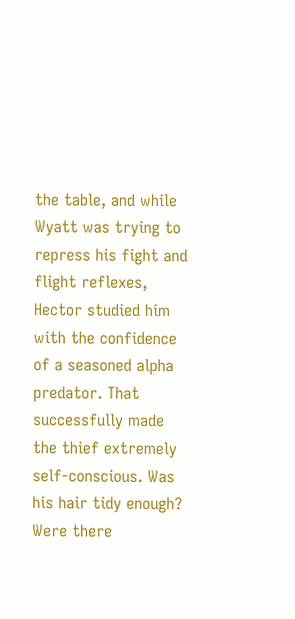the table, and while Wyatt was trying to repress his fight and flight reflexes, Hector studied him with the confidence of a seasoned alpha predator. That successfully made the thief extremely self-conscious. Was his hair tidy enough? Were there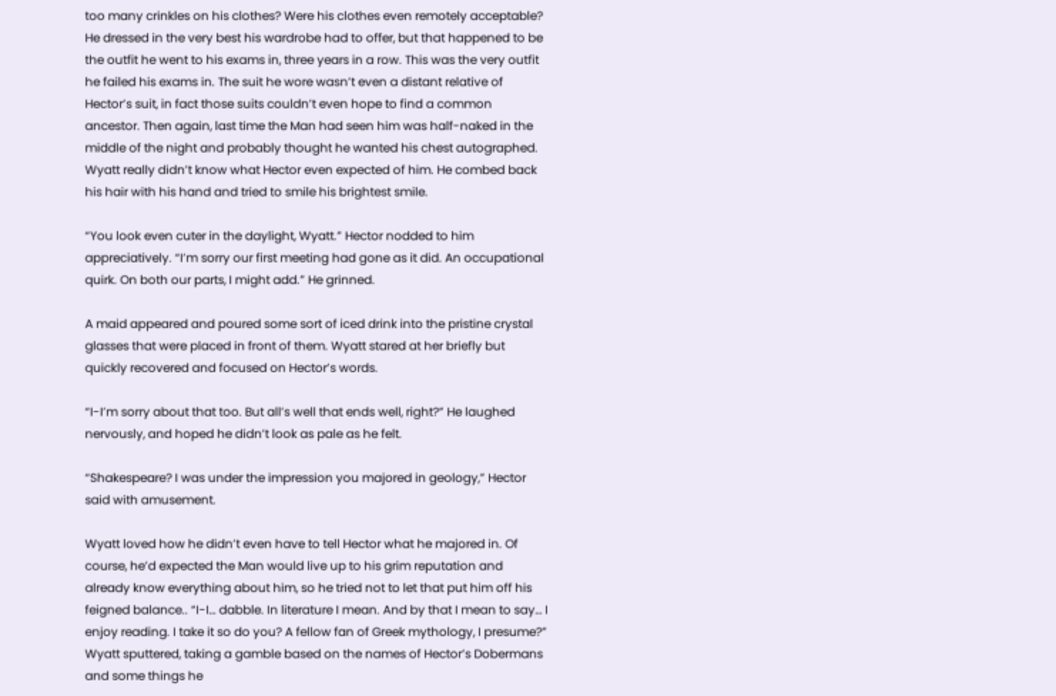too many crinkles on his clothes? Were his clothes even remotely acceptable? He dressed in the very best his wardrobe had to offer, but that happened to be the outfit he went to his exams in, three years in a row. This was the very outfit he failed his exams in. The suit he wore wasn’t even a distant relative of Hector’s suit, in fact those suits couldn’t even hope to find a common ancestor. Then again, last time the Man had seen him was half-naked in the middle of the night and probably thought he wanted his chest autographed. Wyatt really didn’t know what Hector even expected of him. He combed back his hair with his hand and tried to smile his brightest smile.

“You look even cuter in the daylight, Wyatt.” Hector nodded to him appreciatively. “I’m sorry our first meeting had gone as it did. An occupational quirk. On both our parts, I might add.” He grinned.

A maid appeared and poured some sort of iced drink into the pristine crystal glasses that were placed in front of them. Wyatt stared at her briefly but quickly recovered and focused on Hector’s words.

“I-I’m sorry about that too. But all’s well that ends well, right?” He laughed nervously, and hoped he didn’t look as pale as he felt.

“Shakespeare? I was under the impression you majored in geology,” Hector said with amusement.

Wyatt loved how he didn’t even have to tell Hector what he majored in. Of course, he’d expected the Man would live up to his grim reputation and already know everything about him, so he tried not to let that put him off his feigned balance.. “I-I… dabble. In literature I mean. And by that I mean to say… I enjoy reading. I take it so do you? A fellow fan of Greek mythology, I presume?” Wyatt sputtered, taking a gamble based on the names of Hector’s Dobermans and some things he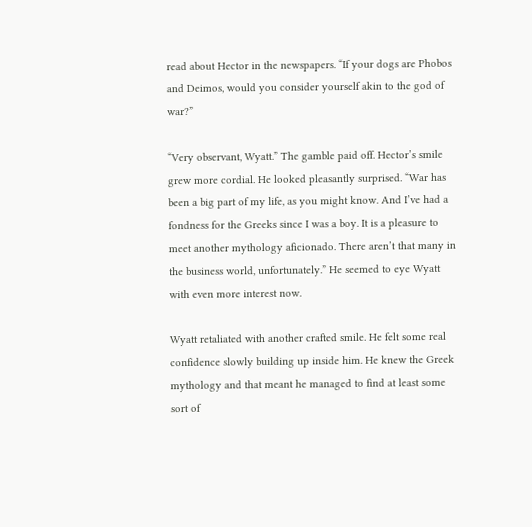read about Hector in the newspapers. “If your dogs are Phobos and Deimos, would you consider yourself akin to the god of war?”

“Very observant, Wyatt.” The gamble paid off. Hector’s smile grew more cordial. He looked pleasantly surprised. “War has been a big part of my life, as you might know. And I’ve had a fondness for the Greeks since I was a boy. It is a pleasure to meet another mythology aficionado. There aren’t that many in the business world, unfortunately.” He seemed to eye Wyatt with even more interest now.

Wyatt retaliated with another crafted smile. He felt some real confidence slowly building up inside him. He knew the Greek mythology and that meant he managed to find at least some sort of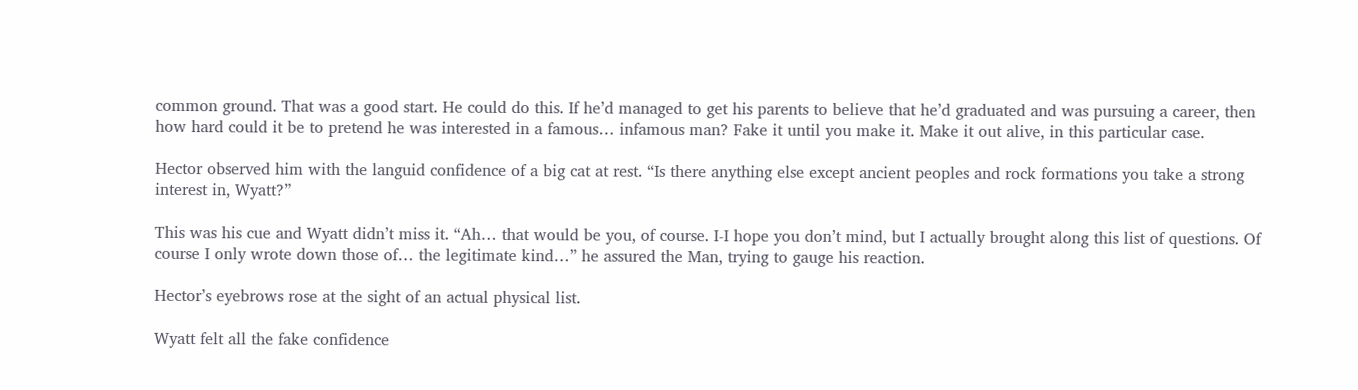common ground. That was a good start. He could do this. If he’d managed to get his parents to believe that he’d graduated and was pursuing a career, then how hard could it be to pretend he was interested in a famous… infamous man? Fake it until you make it. Make it out alive, in this particular case.

Hector observed him with the languid confidence of a big cat at rest. “Is there anything else except ancient peoples and rock formations you take a strong interest in, Wyatt?”

This was his cue and Wyatt didn’t miss it. “Ah… that would be you, of course. I-I hope you don’t mind, but I actually brought along this list of questions. Of course I only wrote down those of… the legitimate kind…” he assured the Man, trying to gauge his reaction.

Hector’s eyebrows rose at the sight of an actual physical list.

Wyatt felt all the fake confidence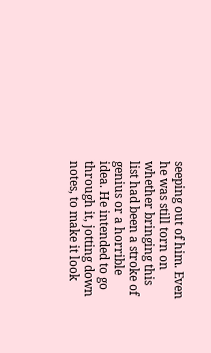seeping out of him. Even he was still torn on whether bringing this list had been a stroke of genius or a horrible idea. He intended to go through it, jotting down notes, to make it look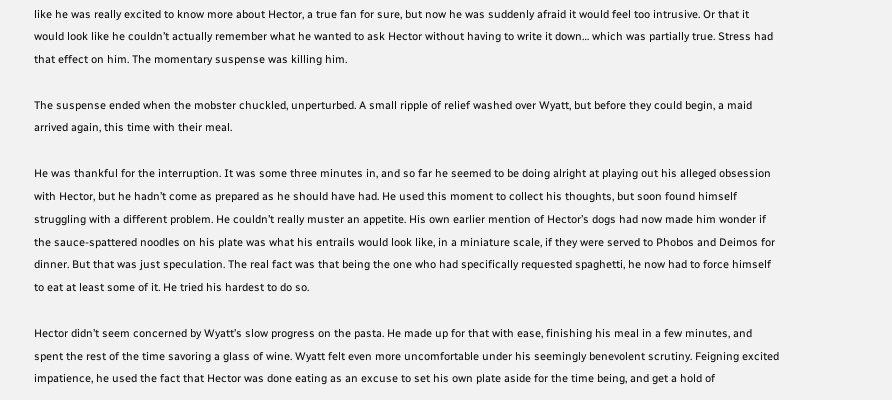like he was really excited to know more about Hector, a true fan for sure, but now he was suddenly afraid it would feel too intrusive. Or that it would look like he couldn’t actually remember what he wanted to ask Hector without having to write it down… which was partially true. Stress had that effect on him. The momentary suspense was killing him.

The suspense ended when the mobster chuckled, unperturbed. A small ripple of relief washed over Wyatt, but before they could begin, a maid arrived again, this time with their meal.

He was thankful for the interruption. It was some three minutes in, and so far he seemed to be doing alright at playing out his alleged obsession with Hector, but he hadn’t come as prepared as he should have had. He used this moment to collect his thoughts, but soon found himself struggling with a different problem. He couldn’t really muster an appetite. His own earlier mention of Hector’s dogs had now made him wonder if the sauce-spattered noodles on his plate was what his entrails would look like, in a miniature scale, if they were served to Phobos and Deimos for dinner. But that was just speculation. The real fact was that being the one who had specifically requested spaghetti, he now had to force himself to eat at least some of it. He tried his hardest to do so.

Hector didn’t seem concerned by Wyatt’s slow progress on the pasta. He made up for that with ease, finishing his meal in a few minutes, and spent the rest of the time savoring a glass of wine. Wyatt felt even more uncomfortable under his seemingly benevolent scrutiny. Feigning excited impatience, he used the fact that Hector was done eating as an excuse to set his own plate aside for the time being, and get a hold of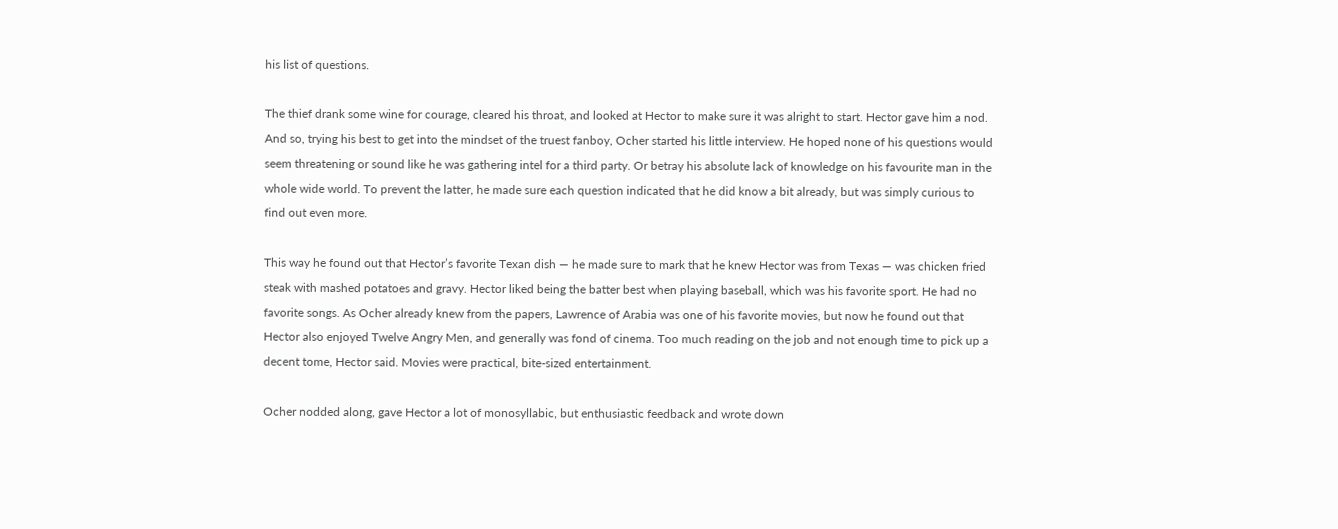his list of questions.

The thief drank some wine for courage, cleared his throat, and looked at Hector to make sure it was alright to start. Hector gave him a nod. And so, trying his best to get into the mindset of the truest fanboy, Ocher started his little interview. He hoped none of his questions would seem threatening or sound like he was gathering intel for a third party. Or betray his absolute lack of knowledge on his favourite man in the whole wide world. To prevent the latter, he made sure each question indicated that he did know a bit already, but was simply curious to find out even more.

This way he found out that Hector’s favorite Texan dish — he made sure to mark that he knew Hector was from Texas — was chicken fried steak with mashed potatoes and gravy. Hector liked being the batter best when playing baseball, which was his favorite sport. He had no favorite songs. As Ocher already knew from the papers, Lawrence of Arabia was one of his favorite movies, but now he found out that Hector also enjoyed Twelve Angry Men, and generally was fond of cinema. Too much reading on the job and not enough time to pick up a decent tome, Hector said. Movies were practical, bite-sized entertainment.

Ocher nodded along, gave Hector a lot of monosyllabic, but enthusiastic feedback and wrote down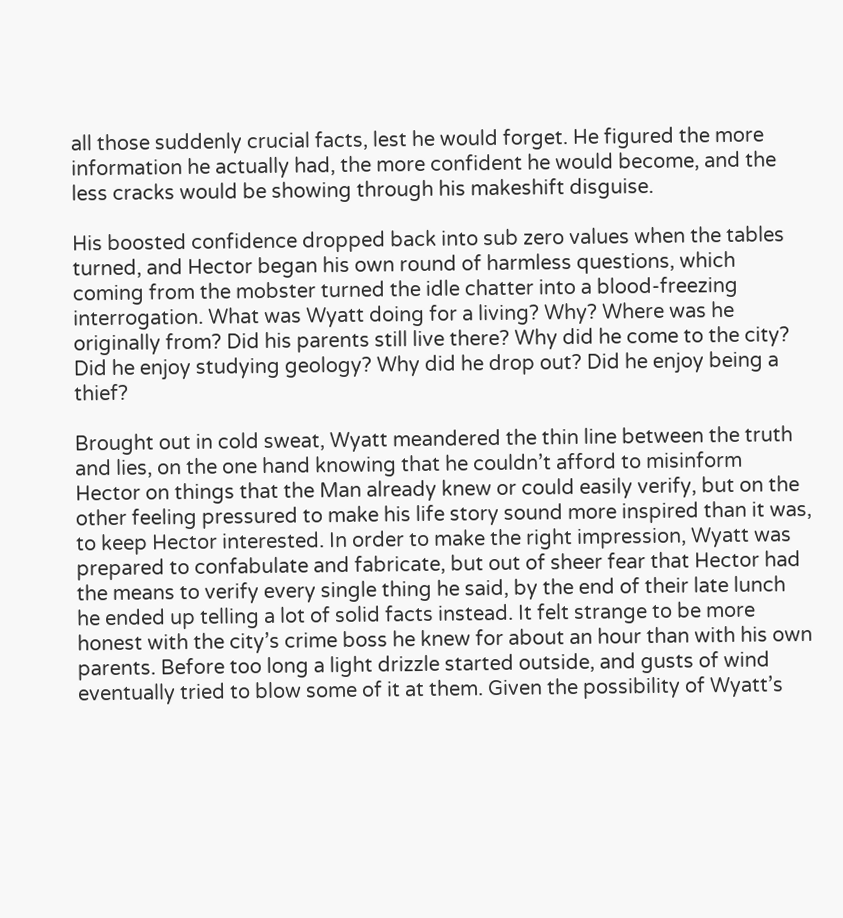all those suddenly crucial facts, lest he would forget. He figured the more information he actually had, the more confident he would become, and the less cracks would be showing through his makeshift disguise.

His boosted confidence dropped back into sub zero values when the tables turned, and Hector began his own round of harmless questions, which coming from the mobster turned the idle chatter into a blood-freezing interrogation. What was Wyatt doing for a living? Why? Where was he originally from? Did his parents still live there? Why did he come to the city? Did he enjoy studying geology? Why did he drop out? Did he enjoy being a thief?

Brought out in cold sweat, Wyatt meandered the thin line between the truth and lies, on the one hand knowing that he couldn’t afford to misinform Hector on things that the Man already knew or could easily verify, but on the other feeling pressured to make his life story sound more inspired than it was, to keep Hector interested. In order to make the right impression, Wyatt was prepared to confabulate and fabricate, but out of sheer fear that Hector had the means to verify every single thing he said, by the end of their late lunch he ended up telling a lot of solid facts instead. It felt strange to be more honest with the city’s crime boss he knew for about an hour than with his own parents. Before too long a light drizzle started outside, and gusts of wind eventually tried to blow some of it at them. Given the possibility of Wyatt’s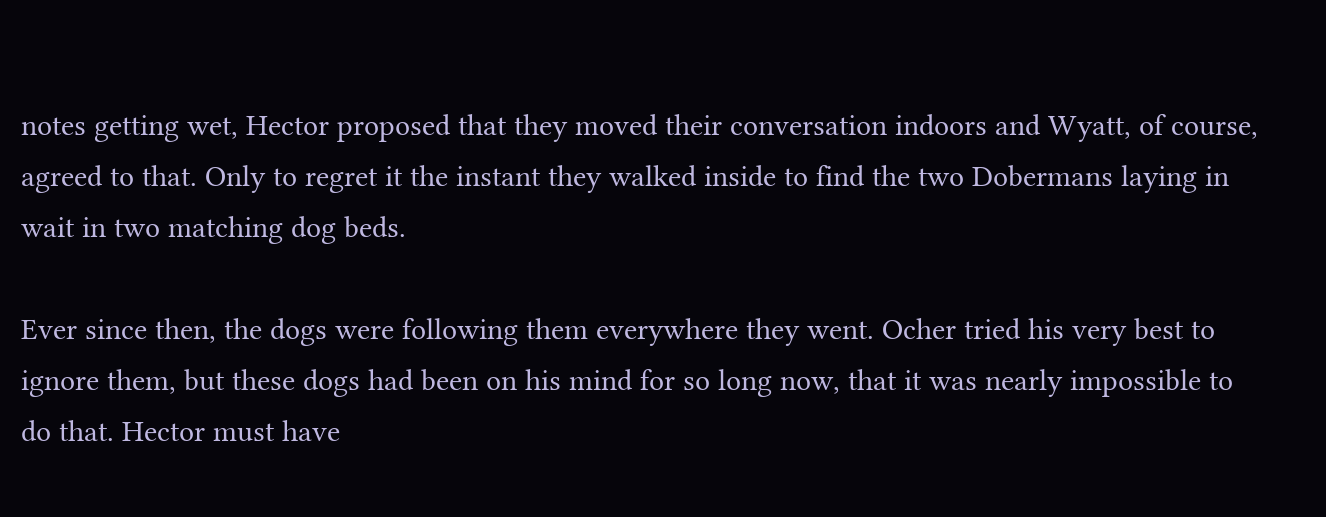notes getting wet, Hector proposed that they moved their conversation indoors and Wyatt, of course, agreed to that. Only to regret it the instant they walked inside to find the two Dobermans laying in wait in two matching dog beds.

Ever since then, the dogs were following them everywhere they went. Ocher tried his very best to ignore them, but these dogs had been on his mind for so long now, that it was nearly impossible to do that. Hector must have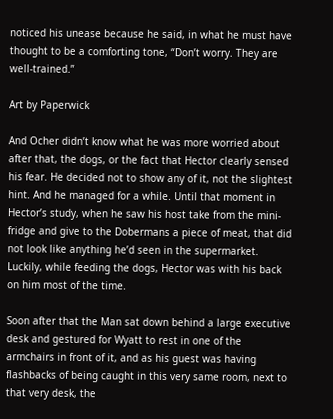noticed his unease because he said, in what he must have thought to be a comforting tone, “Don’t worry. They are well-trained.”

Art by Paperwick

And Ocher didn’t know what he was more worried about after that, the dogs, or the fact that Hector clearly sensed his fear. He decided not to show any of it, not the slightest hint. And he managed for a while. Until that moment in Hector’s study, when he saw his host take from the mini-fridge and give to the Dobermans a piece of meat, that did not look like anything he’d seen in the supermarket. Luckily, while feeding the dogs, Hector was with his back on him most of the time.

Soon after that the Man sat down behind a large executive desk and gestured for Wyatt to rest in one of the armchairs in front of it, and as his guest was having flashbacks of being caught in this very same room, next to that very desk, the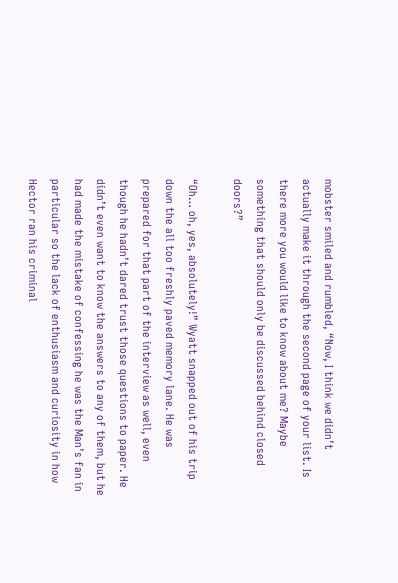mobster smiled and rumbled, “Now, I think we didn’t actually make it through the second page of your list. Is there more you would like to know about me? Maybe something that should only be discussed behind closed doors?”

“Oh… oh, yes, absolutely!” Wyatt snapped out of his trip down the all too freshly paved memory lane. He was prepared for that part of the interview as well, even though he hadn’t dared trust those questions to paper. He didn’t even want to know the answers to any of them, but he had made the mistake of confessing he was the Man’s fan in particular so the lack of enthusiasm and curiosity in how Hector ran his criminal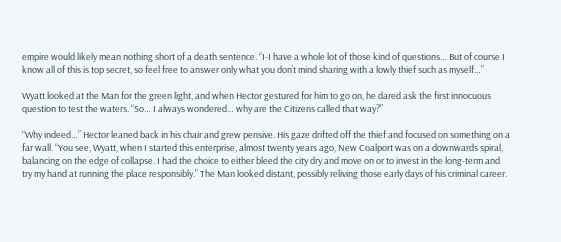empire would likely mean nothing short of a death sentence. “I-I have a whole lot of those kind of questions… But of course I know all of this is top secret, so feel free to answer only what you don’t mind sharing with a lowly thief such as myself…”

Wyatt looked at the Man for the green light, and when Hector gestured for him to go on, he dared ask the first innocuous question to test the waters. “So… I always wondered… why are the Citizens called that way?”

“Why indeed…” Hector leaned back in his chair and grew pensive. His gaze drifted off the thief and focused on something on a far wall. “You see, Wyatt, when I started this enterprise, almost twenty years ago, New Coalport was on a downwards spiral, balancing on the edge of collapse. I had the choice to either bleed the city dry and move on or to invest in the long-term and try my hand at running the place responsibly.” The Man looked distant, possibly reliving those early days of his criminal career.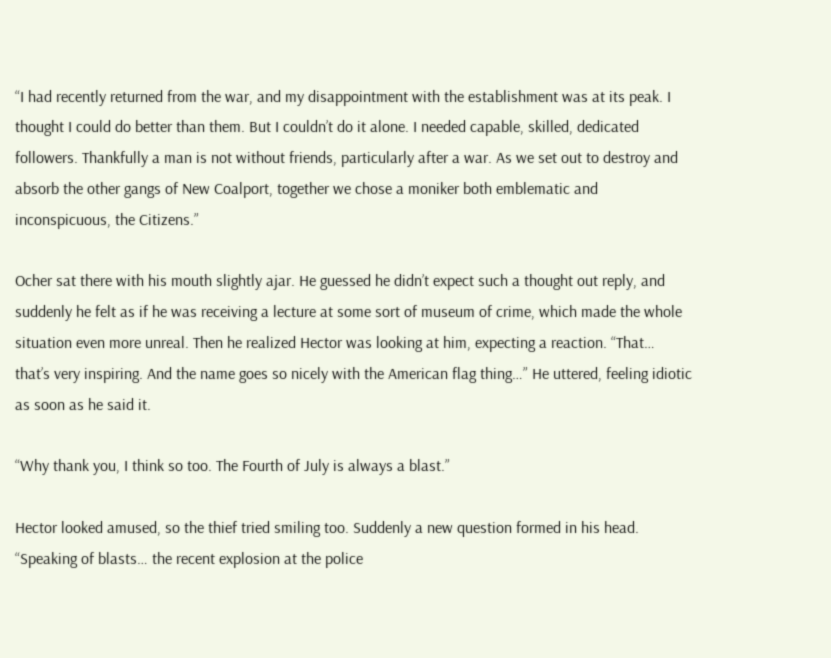“I had recently returned from the war, and my disappointment with the establishment was at its peak. I thought I could do better than them. But I couldn’t do it alone. I needed capable, skilled, dedicated followers. Thankfully a man is not without friends, particularly after a war. As we set out to destroy and absorb the other gangs of New Coalport, together we chose a moniker both emblematic and inconspicuous, the Citizens.”

Ocher sat there with his mouth slightly ajar. He guessed he didn’t expect such a thought out reply, and suddenly he felt as if he was receiving a lecture at some sort of museum of crime, which made the whole situation even more unreal. Then he realized Hector was looking at him, expecting a reaction. “That… that’s very inspiring. And the name goes so nicely with the American flag thing…” He uttered, feeling idiotic as soon as he said it.

“Why thank you, I think so too. The Fourth of July is always a blast.”

Hector looked amused, so the thief tried smiling too. Suddenly a new question formed in his head. “Speaking of blasts… the recent explosion at the police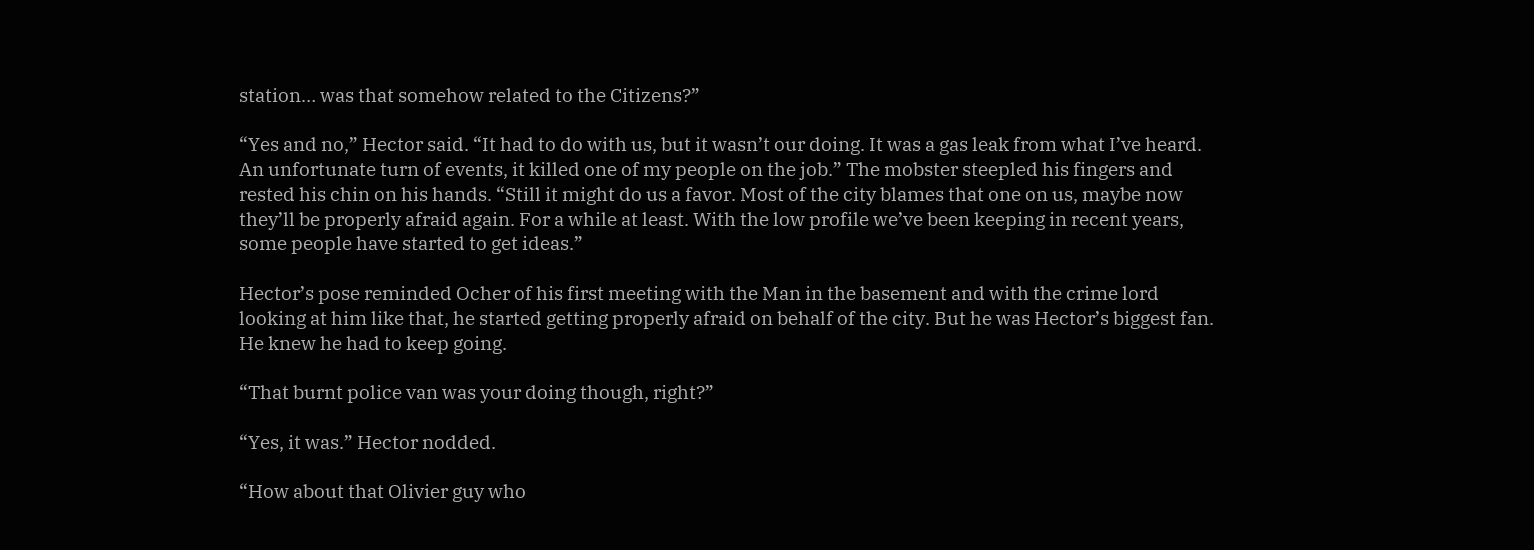station… was that somehow related to the Citizens?”

“Yes and no,” Hector said. “It had to do with us, but it wasn’t our doing. It was a gas leak from what I’ve heard. An unfortunate turn of events, it killed one of my people on the job.” The mobster steepled his fingers and rested his chin on his hands. “Still it might do us a favor. Most of the city blames that one on us, maybe now they’ll be properly afraid again. For a while at least. With the low profile we’ve been keeping in recent years, some people have started to get ideas.”

Hector’s pose reminded Ocher of his first meeting with the Man in the basement and with the crime lord looking at him like that, he started getting properly afraid on behalf of the city. But he was Hector’s biggest fan. He knew he had to keep going.

“That burnt police van was your doing though, right?”

“Yes, it was.” Hector nodded.

“How about that Olivier guy who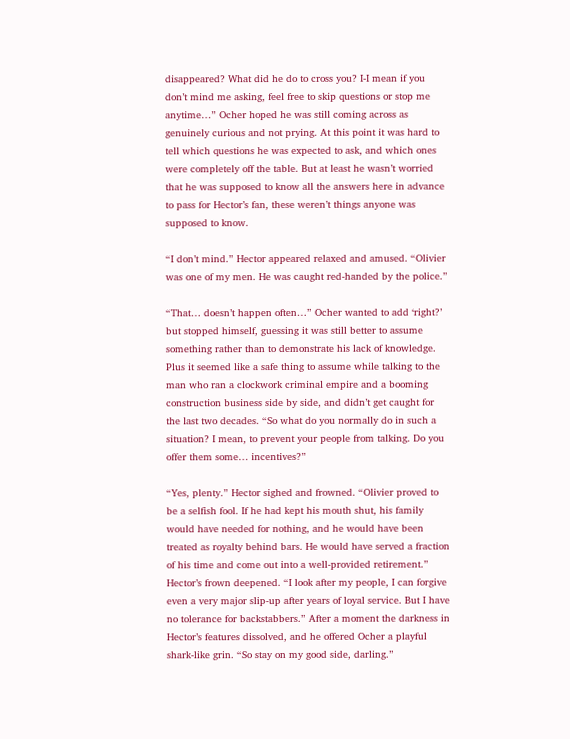disappeared? What did he do to cross you? I-I mean if you don’t mind me asking, feel free to skip questions or stop me anytime…” Ocher hoped he was still coming across as genuinely curious and not prying. At this point it was hard to tell which questions he was expected to ask, and which ones were completely off the table. But at least he wasn’t worried that he was supposed to know all the answers here in advance to pass for Hector’s fan, these weren’t things anyone was supposed to know.

“I don’t mind.” Hector appeared relaxed and amused. “Olivier was one of my men. He was caught red-handed by the police.”

“That… doesn’t happen often…” Ocher wanted to add ‘right?’ but stopped himself, guessing it was still better to assume something rather than to demonstrate his lack of knowledge. Plus it seemed like a safe thing to assume while talking to the man who ran a clockwork criminal empire and a booming construction business side by side, and didn’t get caught for the last two decades. “So what do you normally do in such a situation? I mean, to prevent your people from talking. Do you offer them some… incentives?”

“Yes, plenty.” Hector sighed and frowned. “Olivier proved to be a selfish fool. If he had kept his mouth shut, his family would have needed for nothing, and he would have been treated as royalty behind bars. He would have served a fraction of his time and come out into a well-provided retirement.” Hector’s frown deepened. “I look after my people, I can forgive even a very major slip-up after years of loyal service. But I have no tolerance for backstabbers.” After a moment the darkness in Hector’s features dissolved, and he offered Ocher a playful shark-like grin. “So stay on my good side, darling.”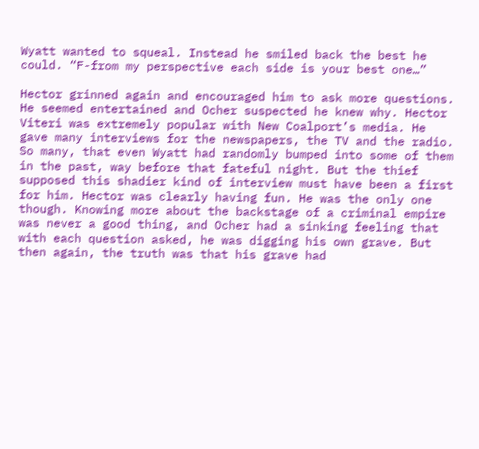Wyatt wanted to squeal. Instead he smiled back the best he could. “F-from my perspective each side is your best one…”

Hector grinned again and encouraged him to ask more questions. He seemed entertained and Ocher suspected he knew why. Hector Viteri was extremely popular with New Coalport’s media. He gave many interviews for the newspapers, the TV and the radio. So many, that even Wyatt had randomly bumped into some of them in the past, way before that fateful night. But the thief supposed this shadier kind of interview must have been a first for him. Hector was clearly having fun. He was the only one though. Knowing more about the backstage of a criminal empire was never a good thing, and Ocher had a sinking feeling that with each question asked, he was digging his own grave. But then again, the truth was that his grave had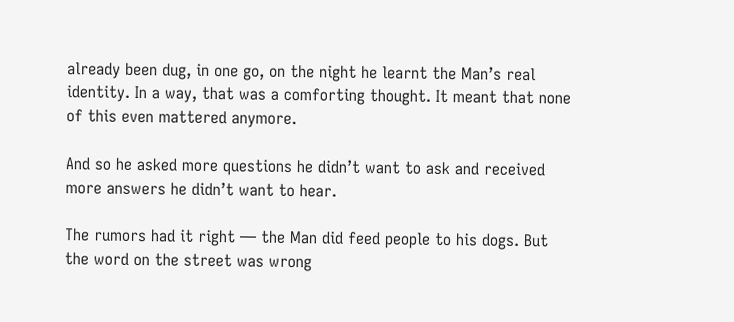already been dug, in one go, on the night he learnt the Man’s real identity. In a way, that was a comforting thought. It meant that none of this even mattered anymore.

And so he asked more questions he didn’t want to ask and received more answers he didn’t want to hear.

The rumors had it right — the Man did feed people to his dogs. But the word on the street was wrong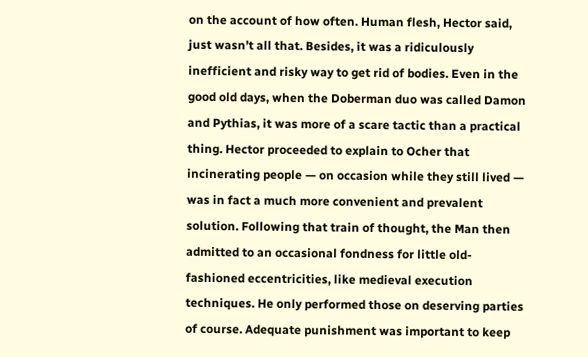on the account of how often. Human flesh, Hector said, just wasn’t all that. Besides, it was a ridiculously inefficient and risky way to get rid of bodies. Even in the good old days, when the Doberman duo was called Damon and Pythias, it was more of a scare tactic than a practical thing. Hector proceeded to explain to Ocher that incinerating people — on occasion while they still lived — was in fact a much more convenient and prevalent solution. Following that train of thought, the Man then admitted to an occasional fondness for little old-fashioned eccentricities, like medieval execution techniques. He only performed those on deserving parties of course. Adequate punishment was important to keep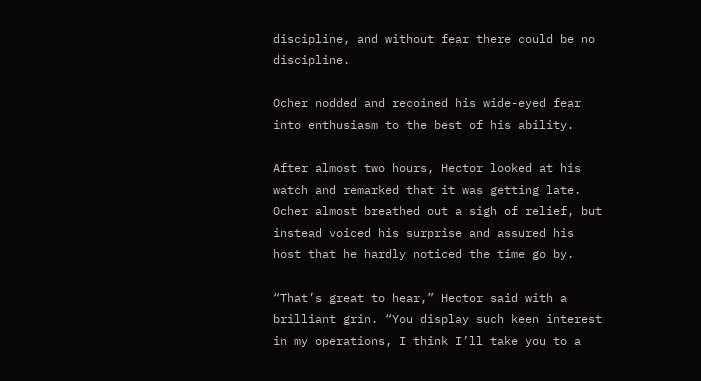discipline, and without fear there could be no discipline.

Ocher nodded and recoined his wide-eyed fear into enthusiasm to the best of his ability.

After almost two hours, Hector looked at his watch and remarked that it was getting late. Ocher almost breathed out a sigh of relief, but instead voiced his surprise and assured his host that he hardly noticed the time go by.

“That’s great to hear,” Hector said with a brilliant grin. “You display such keen interest in my operations, I think I’ll take you to a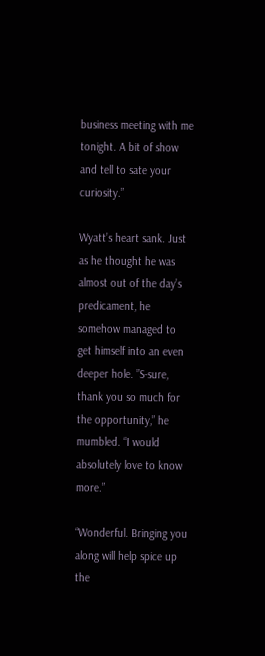business meeting with me tonight. A bit of show and tell to sate your curiosity.”

Wyatt’s heart sank. Just as he thought he was almost out of the day’s predicament, he somehow managed to get himself into an even deeper hole. ”S-sure, thank you so much for the opportunity,” he mumbled. “I would absolutely love to know more.”

“Wonderful. Bringing you along will help spice up the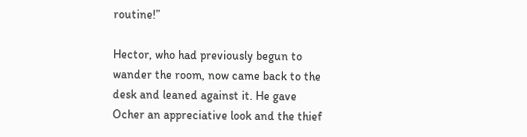routine!”

Hector, who had previously begun to wander the room, now came back to the desk and leaned against it. He gave Ocher an appreciative look and the thief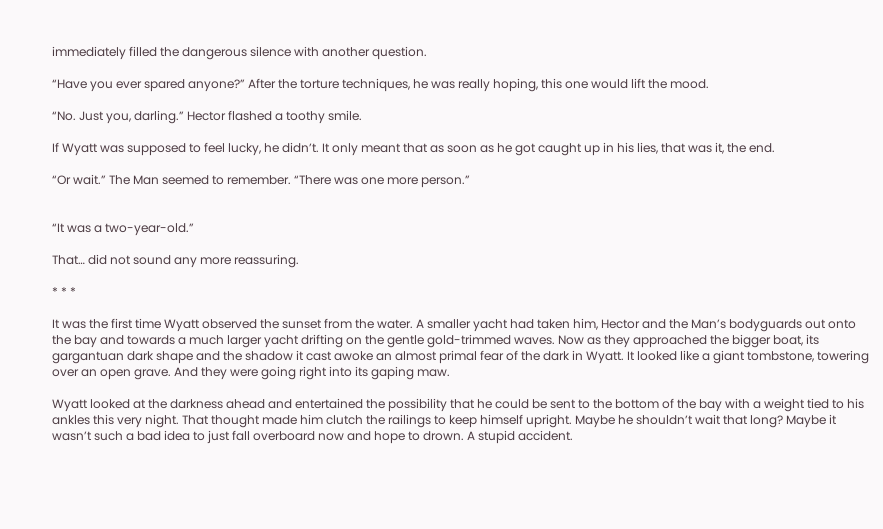immediately filled the dangerous silence with another question.

“Have you ever spared anyone?” After the torture techniques, he was really hoping, this one would lift the mood.

“No. Just you, darling.” Hector flashed a toothy smile.

If Wyatt was supposed to feel lucky, he didn’t. It only meant that as soon as he got caught up in his lies, that was it, the end.

“Or wait.” The Man seemed to remember. “There was one more person.”


“It was a two-year-old.”

That… did not sound any more reassuring.

* * *

It was the first time Wyatt observed the sunset from the water. A smaller yacht had taken him, Hector and the Man’s bodyguards out onto the bay and towards a much larger yacht drifting on the gentle gold-trimmed waves. Now as they approached the bigger boat, its gargantuan dark shape and the shadow it cast awoke an almost primal fear of the dark in Wyatt. It looked like a giant tombstone, towering over an open grave. And they were going right into its gaping maw.

Wyatt looked at the darkness ahead and entertained the possibility that he could be sent to the bottom of the bay with a weight tied to his ankles this very night. That thought made him clutch the railings to keep himself upright. Maybe he shouldn’t wait that long? Maybe it wasn’t such a bad idea to just fall overboard now and hope to drown. A stupid accident.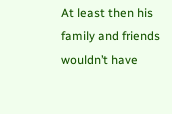At least then his family and friends wouldn’t have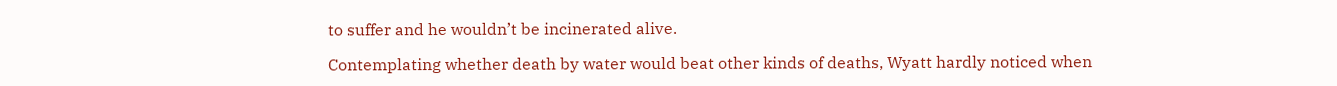to suffer and he wouldn’t be incinerated alive.

Contemplating whether death by water would beat other kinds of deaths, Wyatt hardly noticed when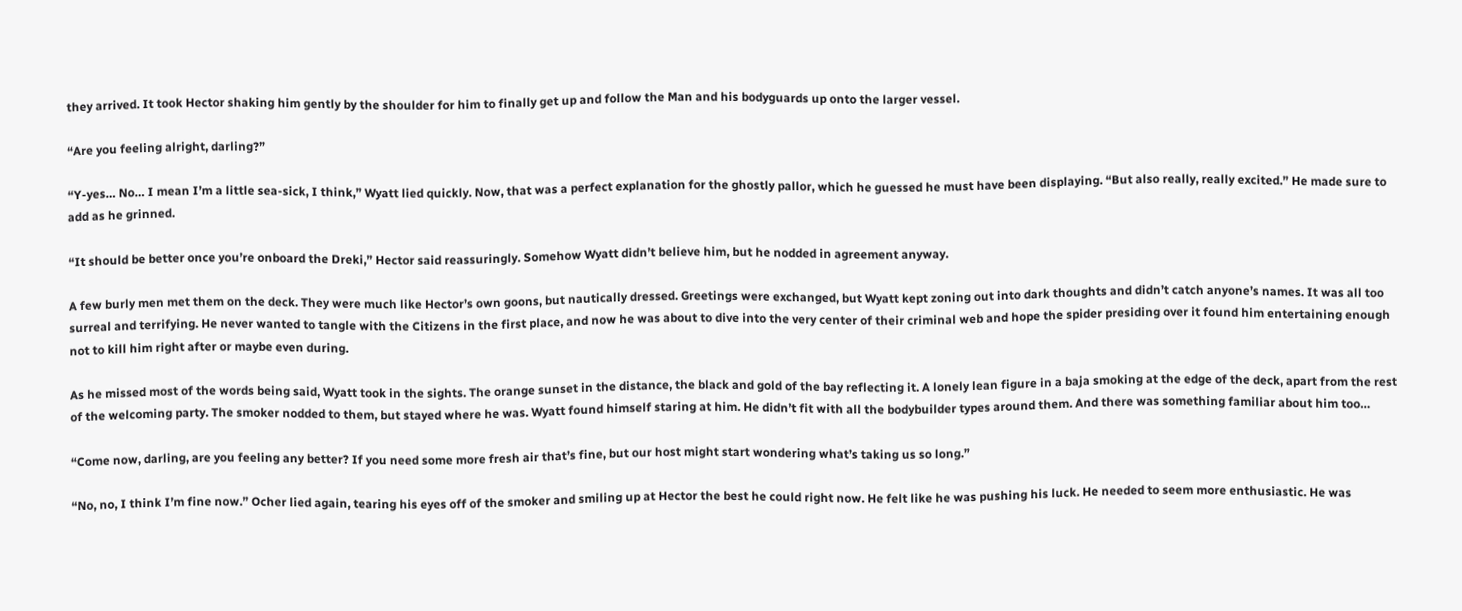they arrived. It took Hector shaking him gently by the shoulder for him to finally get up and follow the Man and his bodyguards up onto the larger vessel.

“Are you feeling alright, darling?”

“Y-yes… No… I mean I’m a little sea-sick, I think,” Wyatt lied quickly. Now, that was a perfect explanation for the ghostly pallor, which he guessed he must have been displaying. “But also really, really excited.” He made sure to add as he grinned.

“It should be better once you’re onboard the Dreki,” Hector said reassuringly. Somehow Wyatt didn’t believe him, but he nodded in agreement anyway.

A few burly men met them on the deck. They were much like Hector’s own goons, but nautically dressed. Greetings were exchanged, but Wyatt kept zoning out into dark thoughts and didn’t catch anyone’s names. It was all too surreal and terrifying. He never wanted to tangle with the Citizens in the first place, and now he was about to dive into the very center of their criminal web and hope the spider presiding over it found him entertaining enough not to kill him right after or maybe even during.

As he missed most of the words being said, Wyatt took in the sights. The orange sunset in the distance, the black and gold of the bay reflecting it. A lonely lean figure in a baja smoking at the edge of the deck, apart from the rest of the welcoming party. The smoker nodded to them, but stayed where he was. Wyatt found himself staring at him. He didn’t fit with all the bodybuilder types around them. And there was something familiar about him too…

“Come now, darling, are you feeling any better? If you need some more fresh air that’s fine, but our host might start wondering what’s taking us so long.”

“No, no, I think I’m fine now.” Ocher lied again, tearing his eyes off of the smoker and smiling up at Hector the best he could right now. He felt like he was pushing his luck. He needed to seem more enthusiastic. He was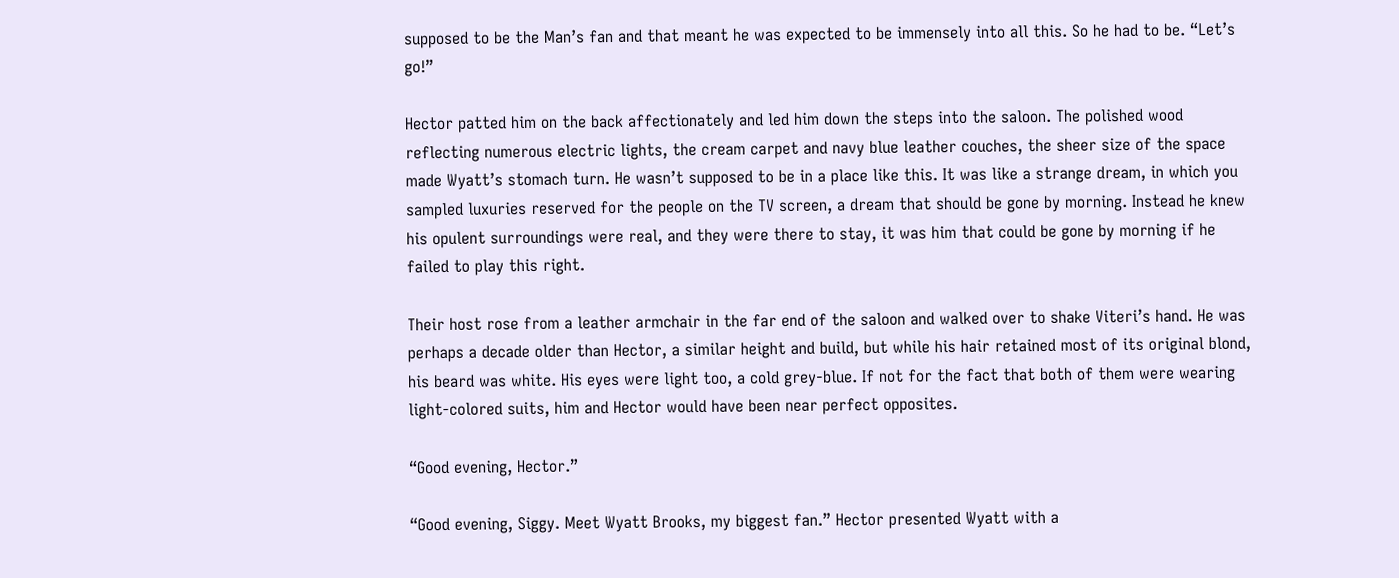supposed to be the Man’s fan and that meant he was expected to be immensely into all this. So he had to be. “Let’s go!”

Hector patted him on the back affectionately and led him down the steps into the saloon. The polished wood reflecting numerous electric lights, the cream carpet and navy blue leather couches, the sheer size of the space made Wyatt’s stomach turn. He wasn’t supposed to be in a place like this. It was like a strange dream, in which you sampled luxuries reserved for the people on the TV screen, a dream that should be gone by morning. Instead he knew his opulent surroundings were real, and they were there to stay, it was him that could be gone by morning if he failed to play this right.

Their host rose from a leather armchair in the far end of the saloon and walked over to shake Viteri’s hand. He was perhaps a decade older than Hector, a similar height and build, but while his hair retained most of its original blond, his beard was white. His eyes were light too, a cold grey-blue. If not for the fact that both of them were wearing light-colored suits, him and Hector would have been near perfect opposites.

“Good evening, Hector.”

“Good evening, Siggy. Meet Wyatt Brooks, my biggest fan.” Hector presented Wyatt with a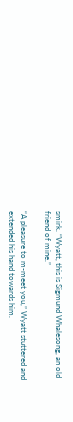smirk. “Wyatt, this is Sigmund Whalesong, an old friend of mine.”

“A pleasure to m-meet you,” Wyatt stuttered and extended his hand towards him.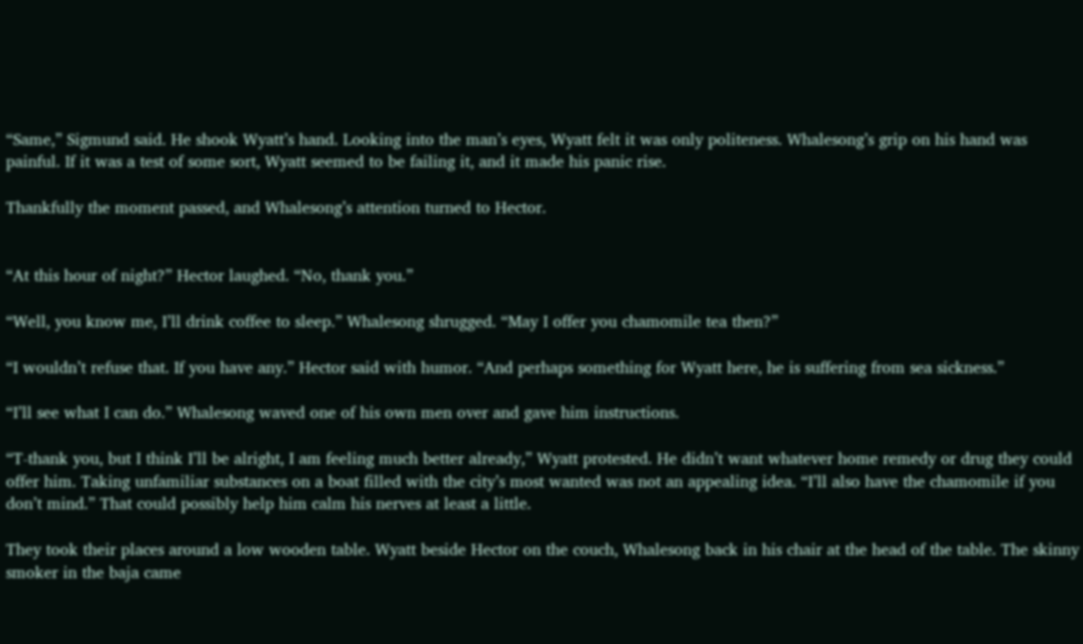“Same,” Sigmund said. He shook Wyatt’s hand. Looking into the man’s eyes, Wyatt felt it was only politeness. Whalesong’s grip on his hand was painful. If it was a test of some sort, Wyatt seemed to be failing it, and it made his panic rise.

Thankfully the moment passed, and Whalesong’s attention turned to Hector.


“At this hour of night?” Hector laughed. “No, thank you.”

“Well, you know me, I’ll drink coffee to sleep.” Whalesong shrugged. “May I offer you chamomile tea then?”

“I wouldn’t refuse that. If you have any.” Hector said with humor. “And perhaps something for Wyatt here, he is suffering from sea sickness.”

“I’ll see what I can do.” Whalesong waved one of his own men over and gave him instructions.

“T-thank you, but I think I’ll be alright, I am feeling much better already,” Wyatt protested. He didn’t want whatever home remedy or drug they could offer him. Taking unfamiliar substances on a boat filled with the city’s most wanted was not an appealing idea. “I’ll also have the chamomile if you don’t mind.” That could possibly help him calm his nerves at least a little.

They took their places around a low wooden table. Wyatt beside Hector on the couch, Whalesong back in his chair at the head of the table. The skinny smoker in the baja came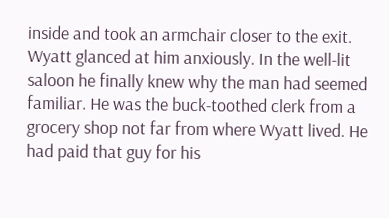inside and took an armchair closer to the exit. Wyatt glanced at him anxiously. In the well-lit saloon he finally knew why the man had seemed familiar. He was the buck-toothed clerk from a grocery shop not far from where Wyatt lived. He had paid that guy for his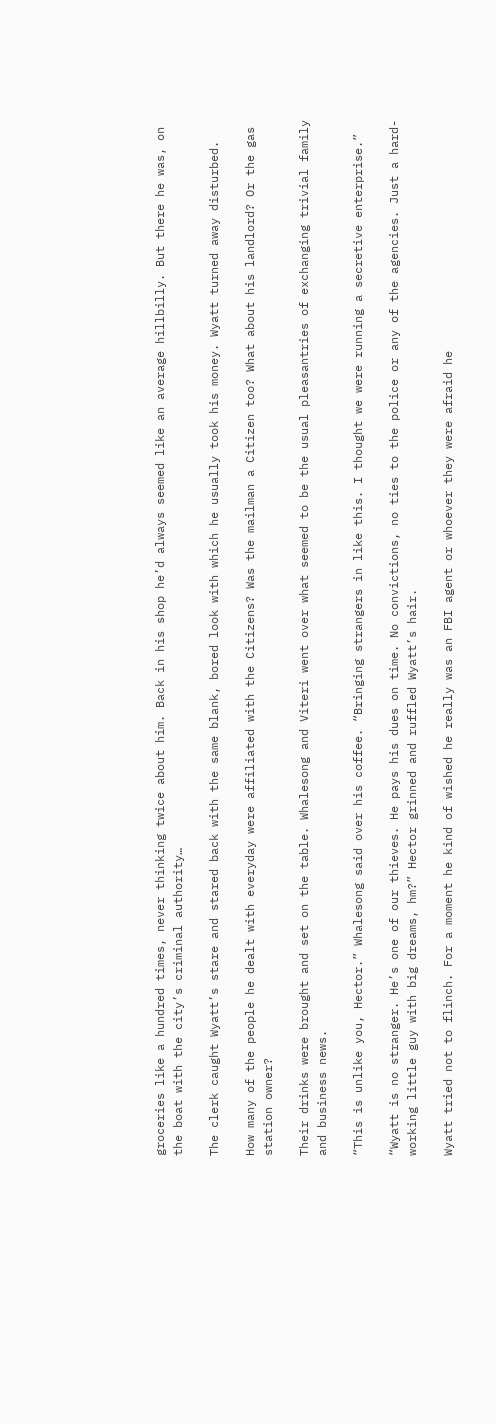groceries like a hundred times, never thinking twice about him. Back in his shop he’d always seemed like an average hillbilly. But there he was, on the boat with the city’s criminal authority…

The clerk caught Wyatt’s stare and stared back with the same blank, bored look with which he usually took his money. Wyatt turned away disturbed.

How many of the people he dealt with everyday were affiliated with the Citizens? Was the mailman a Citizen too? What about his landlord? Or the gas station owner?

Their drinks were brought and set on the table. Whalesong and Viteri went over what seemed to be the usual pleasantries of exchanging trivial family and business news.

“This is unlike you, Hector.” Whalesong said over his coffee. “Bringing strangers in like this. I thought we were running a secretive enterprise.”

“Wyatt is no stranger. He’s one of our thieves. He pays his dues on time. No convictions, no ties to the police or any of the agencies. Just a hard-working little guy with big dreams, hm?” Hector grinned and ruffled Wyatt’s hair.

Wyatt tried not to flinch. For a moment he kind of wished he really was an FBI agent or whoever they were afraid he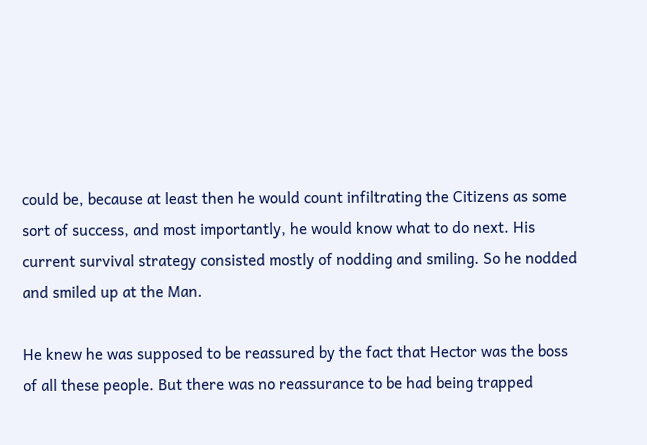could be, because at least then he would count infiltrating the Citizens as some sort of success, and most importantly, he would know what to do next. His current survival strategy consisted mostly of nodding and smiling. So he nodded and smiled up at the Man.

He knew he was supposed to be reassured by the fact that Hector was the boss of all these people. But there was no reassurance to be had being trapped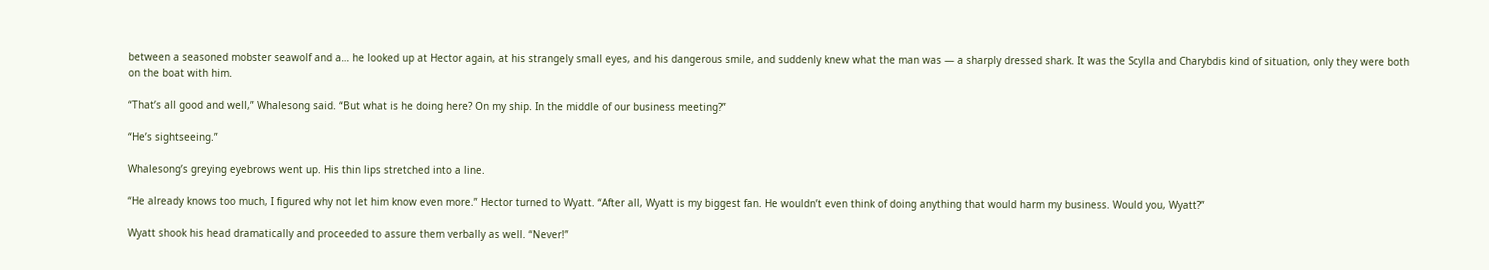between a seasoned mobster seawolf and a… he looked up at Hector again, at his strangely small eyes, and his dangerous smile, and suddenly knew what the man was — a sharply dressed shark. It was the Scylla and Charybdis kind of situation, only they were both on the boat with him.

“That’s all good and well,” Whalesong said. “But what is he doing here? On my ship. In the middle of our business meeting?”

“He’s sightseeing.”

Whalesong’s greying eyebrows went up. His thin lips stretched into a line.

“He already knows too much, I figured why not let him know even more.” Hector turned to Wyatt. “After all, Wyatt is my biggest fan. He wouldn’t even think of doing anything that would harm my business. Would you, Wyatt?”

Wyatt shook his head dramatically and proceeded to assure them verbally as well. “Never!”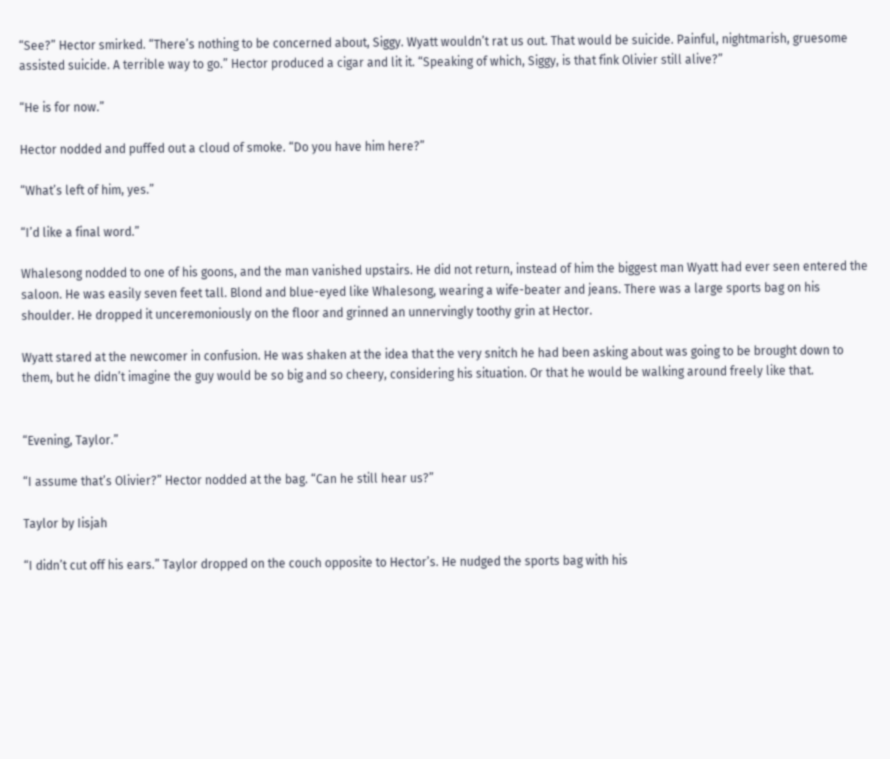“See?” Hector smirked. “There’s nothing to be concerned about, Siggy. Wyatt wouldn’t rat us out. That would be suicide. Painful, nightmarish, gruesome assisted suicide. A terrible way to go.” Hector produced a cigar and lit it. “Speaking of which, Siggy, is that fink Olivier still alive?”

“He is for now.”

Hector nodded and puffed out a cloud of smoke. “Do you have him here?”

“What’s left of him, yes.”

“I’d like a final word.”

Whalesong nodded to one of his goons, and the man vanished upstairs. He did not return, instead of him the biggest man Wyatt had ever seen entered the saloon. He was easily seven feet tall. Blond and blue-eyed like Whalesong, wearing a wife-beater and jeans. There was a large sports bag on his shoulder. He dropped it unceremoniously on the floor and grinned an unnervingly toothy grin at Hector.

Wyatt stared at the newcomer in confusion. He was shaken at the idea that the very snitch he had been asking about was going to be brought down to them, but he didn’t imagine the guy would be so big and so cheery, considering his situation. Or that he would be walking around freely like that.


“Evening, Taylor.”

“I assume that’s Olivier?” Hector nodded at the bag. “Can he still hear us?”

Taylor by Iisjah

“I didn’t cut off his ears.” Taylor dropped on the couch opposite to Hector’s. He nudged the sports bag with his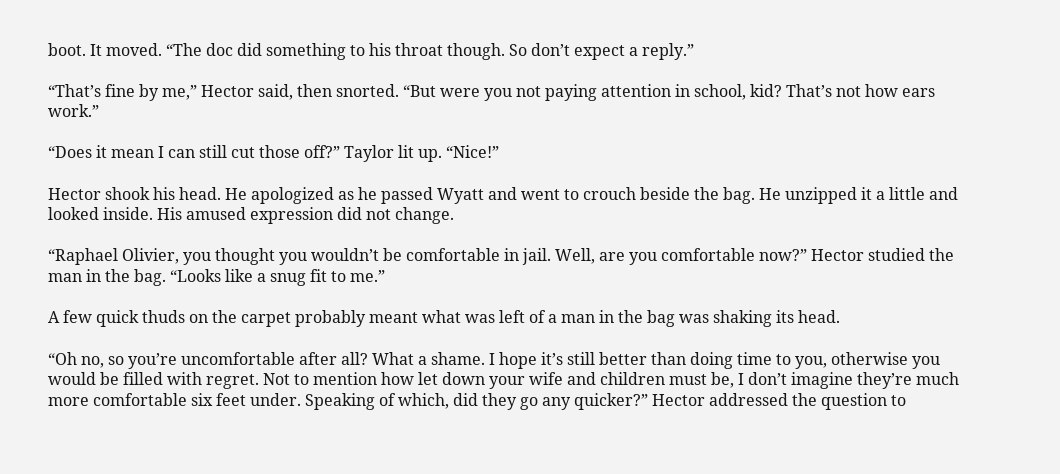boot. It moved. “The doc did something to his throat though. So don’t expect a reply.”

“That’s fine by me,” Hector said, then snorted. “But were you not paying attention in school, kid? That’s not how ears work.”

“Does it mean I can still cut those off?” Taylor lit up. “Nice!”

Hector shook his head. He apologized as he passed Wyatt and went to crouch beside the bag. He unzipped it a little and looked inside. His amused expression did not change.

“Raphael Olivier, you thought you wouldn’t be comfortable in jail. Well, are you comfortable now?” Hector studied the man in the bag. “Looks like a snug fit to me.”

A few quick thuds on the carpet probably meant what was left of a man in the bag was shaking its head.

“Oh no, so you’re uncomfortable after all? What a shame. I hope it’s still better than doing time to you, otherwise you would be filled with regret. Not to mention how let down your wife and children must be, I don’t imagine they’re much more comfortable six feet under. Speaking of which, did they go any quicker?” Hector addressed the question to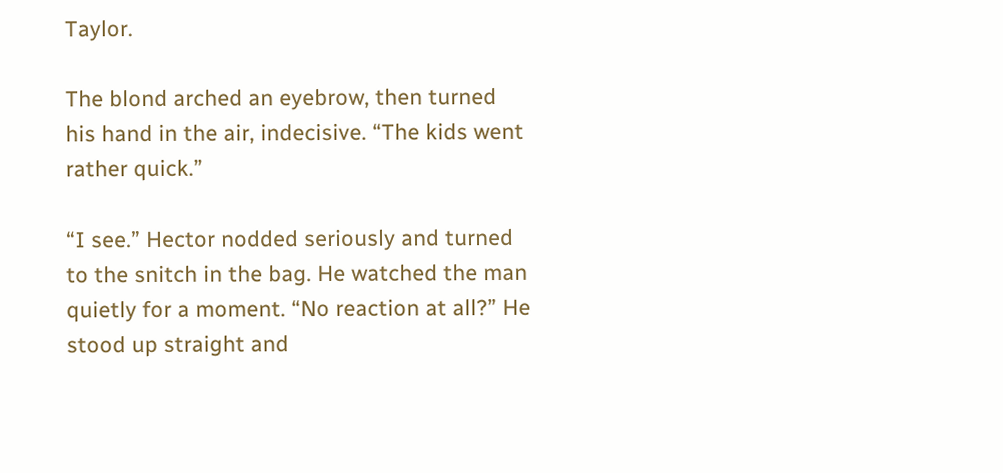Taylor.

The blond arched an eyebrow, then turned his hand in the air, indecisive. “The kids went rather quick.”

“I see.” Hector nodded seriously and turned to the snitch in the bag. He watched the man quietly for a moment. “No reaction at all?” He stood up straight and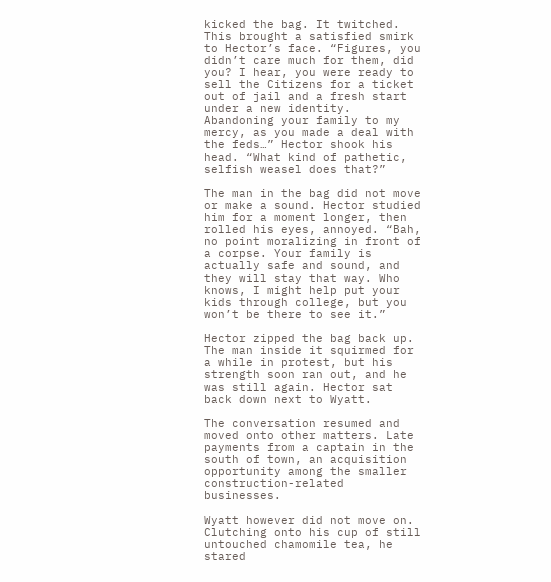kicked the bag. It twitched. This brought a satisfied smirk to Hector’s face. “Figures, you didn’t care much for them, did you? I hear, you were ready to sell the Citizens for a ticket out of jail and a fresh start under a new identity. Abandoning your family to my mercy, as you made a deal with the feds…” Hector shook his head. “What kind of pathetic, selfish weasel does that?”

The man in the bag did not move or make a sound. Hector studied him for a moment longer, then rolled his eyes, annoyed. “Bah, no point moralizing in front of a corpse. Your family is actually safe and sound, and they will stay that way. Who knows, I might help put your kids through college, but you won’t be there to see it.”

Hector zipped the bag back up. The man inside it squirmed for a while in protest, but his strength soon ran out, and he was still again. Hector sat back down next to Wyatt.

The conversation resumed and moved onto other matters. Late payments from a captain in the south of town, an acquisition opportunity among the smaller construction-related businesses.

Wyatt however did not move on. Clutching onto his cup of still untouched chamomile tea, he stared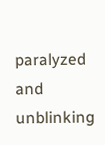paralyzed and unblinking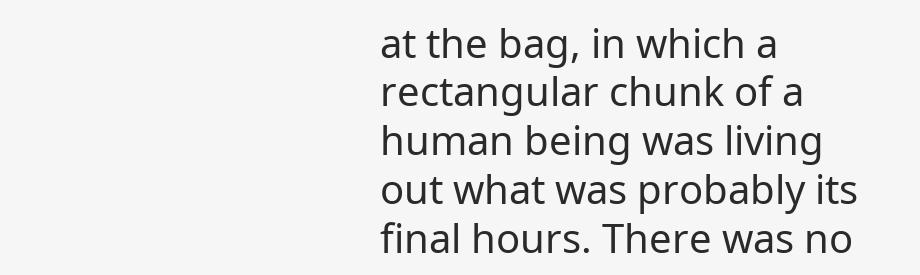at the bag, in which a rectangular chunk of a human being was living out what was probably its final hours. There was no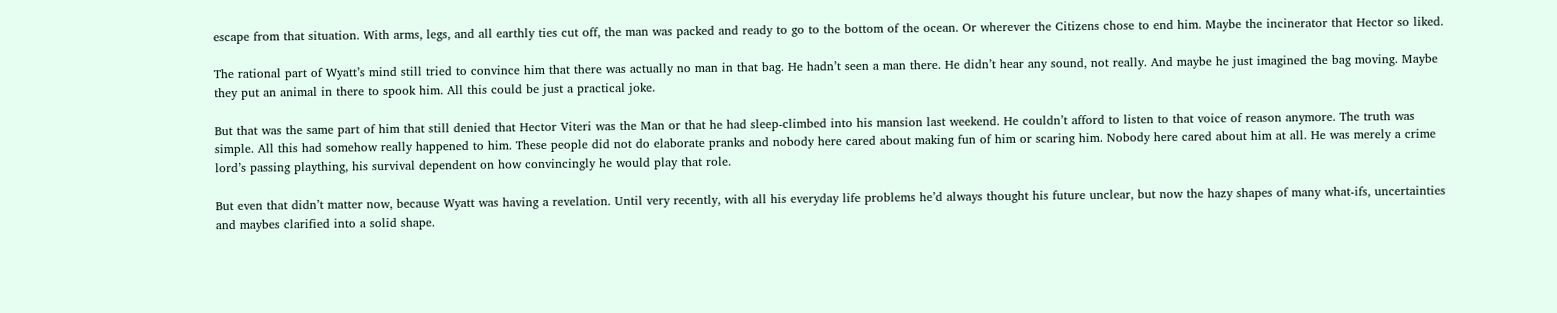escape from that situation. With arms, legs, and all earthly ties cut off, the man was packed and ready to go to the bottom of the ocean. Or wherever the Citizens chose to end him. Maybe the incinerator that Hector so liked.

The rational part of Wyatt’s mind still tried to convince him that there was actually no man in that bag. He hadn’t seen a man there. He didn’t hear any sound, not really. And maybe he just imagined the bag moving. Maybe they put an animal in there to spook him. All this could be just a practical joke.

But that was the same part of him that still denied that Hector Viteri was the Man or that he had sleep-climbed into his mansion last weekend. He couldn’t afford to listen to that voice of reason anymore. The truth was simple. All this had somehow really happened to him. These people did not do elaborate pranks and nobody here cared about making fun of him or scaring him. Nobody here cared about him at all. He was merely a crime lord’s passing plaything, his survival dependent on how convincingly he would play that role.

But even that didn’t matter now, because Wyatt was having a revelation. Until very recently, with all his everyday life problems he’d always thought his future unclear, but now the hazy shapes of many what-ifs, uncertainties and maybes clarified into a solid shape.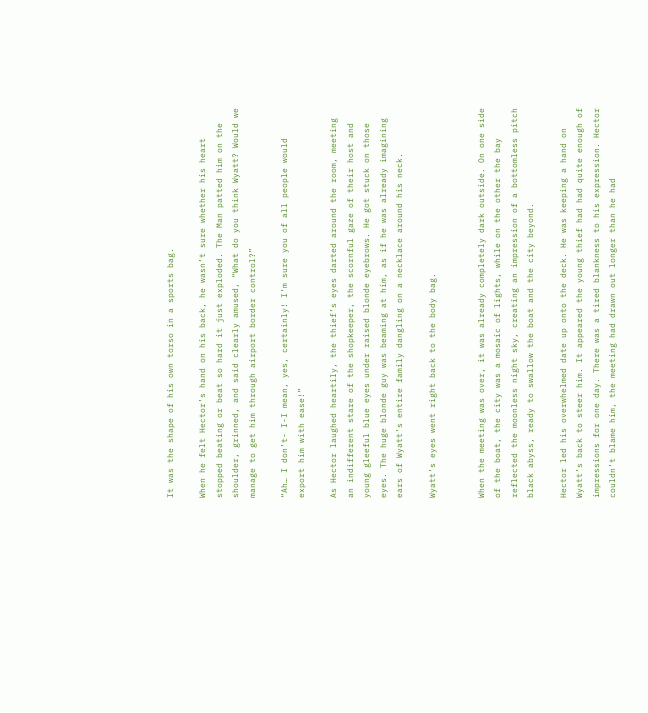It was the shape of his own torso in a sports bag.

When he felt Hector’s hand on his back, he wasn’t sure whether his heart stopped beating or beat so hard it just exploded. The Man patted him on the shoulder, grinned, and said clearly amused, “What do you think Wyatt? Would we manage to get him through airport border control?”

“Ah… I don’t- I-I mean, yes, certainly! I’m sure you of all people would export him with ease!”

As Hector laughed heartily, the thief’s eyes darted around the room, meeting an indifferent stare of the shopkeeper, the scornful gaze of their host and young gleeful blue eyes under raised blonde eyebrows. He got stuck on those eyes. The huge blonde guy was beaming at him, as if he was already imagining ears of Wyatt’s entire family dangling on a necklace around his neck.

Wyatt’s eyes went right back to the body bag.


When the meeting was over, it was already completely dark outside. On one side of the boat, the city was a mosaic of lights, while on the other the bay reflected the moonless night sky, creating an impression of a bottomless pitch black abyss, ready to swallow the boat and the city beyond.

Hector led his overwhelmed date up onto the deck. He was keeping a hand on Wyatt’s back to steer him. It appeared the young thief had had quite enough of impressions for one day. There was a tired blankness to his expression. Hector couldn’t blame him, the meeting had drawn out longer than he had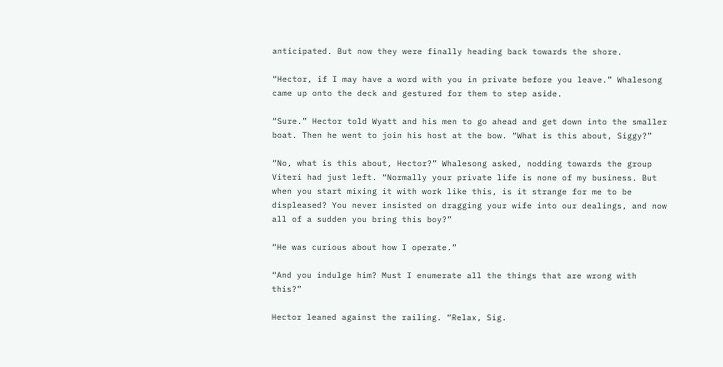anticipated. But now they were finally heading back towards the shore.

“Hector, if I may have a word with you in private before you leave.” Whalesong came up onto the deck and gestured for them to step aside.

“Sure.” Hector told Wyatt and his men to go ahead and get down into the smaller boat. Then he went to join his host at the bow. “What is this about, Siggy?”

“No, what is this about, Hector?” Whalesong asked, nodding towards the group Viteri had just left. “Normally your private life is none of my business. But when you start mixing it with work like this, is it strange for me to be displeased? You never insisted on dragging your wife into our dealings, and now all of a sudden you bring this boy?”

“He was curious about how I operate.”

“And you indulge him? Must I enumerate all the things that are wrong with this?”

Hector leaned against the railing. “Relax, Sig.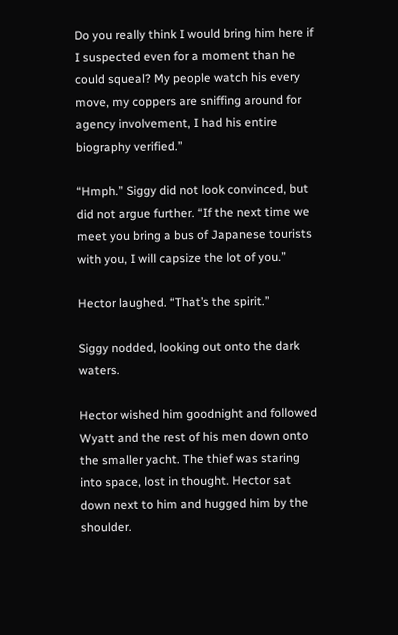Do you really think I would bring him here if I suspected even for a moment than he could squeal? My people watch his every move, my coppers are sniffing around for agency involvement, I had his entire biography verified.”

“Hmph.” Siggy did not look convinced, but did not argue further. “If the next time we meet you bring a bus of Japanese tourists with you, I will capsize the lot of you.”

Hector laughed. “That’s the spirit.”

Siggy nodded, looking out onto the dark waters.

Hector wished him goodnight and followed Wyatt and the rest of his men down onto the smaller yacht. The thief was staring into space, lost in thought. Hector sat down next to him and hugged him by the shoulder.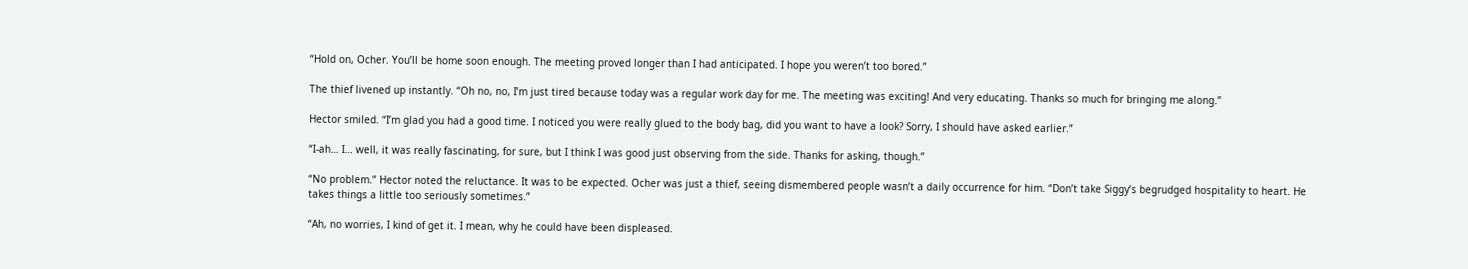“Hold on, Ocher. You’ll be home soon enough. The meeting proved longer than I had anticipated. I hope you weren’t too bored.”

The thief livened up instantly. “Oh no, no, I’m just tired because today was a regular work day for me. The meeting was exciting! And very educating. Thanks so much for bringing me along.”

Hector smiled. “I’m glad you had a good time. I noticed you were really glued to the body bag, did you want to have a look? Sorry, I should have asked earlier.”

“I-ah… I… well, it was really fascinating, for sure, but I think I was good just observing from the side. Thanks for asking, though.”

“No problem.” Hector noted the reluctance. It was to be expected. Ocher was just a thief, seeing dismembered people wasn’t a daily occurrence for him. “Don’t take Siggy’s begrudged hospitality to heart. He takes things a little too seriously sometimes.”

“Ah, no worries, I kind of get it. I mean, why he could have been displeased.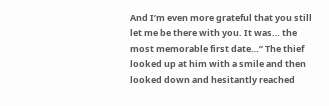And I’m even more grateful that you still let me be there with you. It was… the most memorable first date…” The thief looked up at him with a smile and then looked down and hesitantly reached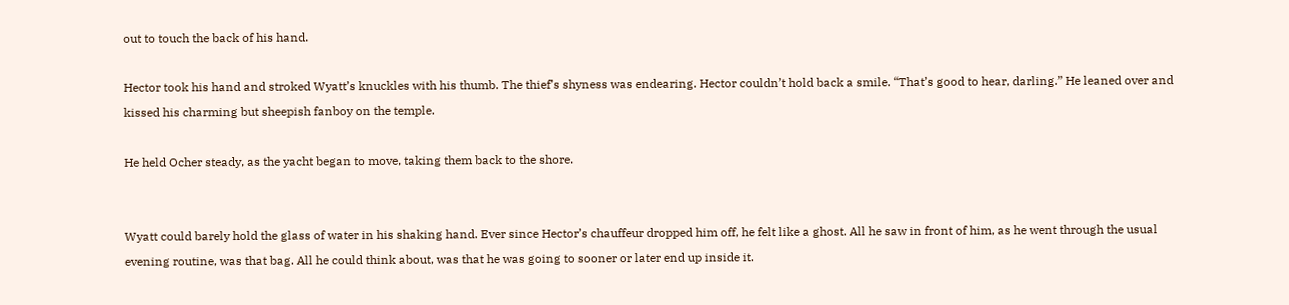out to touch the back of his hand.

Hector took his hand and stroked Wyatt’s knuckles with his thumb. The thief’s shyness was endearing. Hector couldn’t hold back a smile. “That’s good to hear, darling.” He leaned over and kissed his charming but sheepish fanboy on the temple.

He held Ocher steady, as the yacht began to move, taking them back to the shore.


Wyatt could barely hold the glass of water in his shaking hand. Ever since Hector’s chauffeur dropped him off, he felt like a ghost. All he saw in front of him, as he went through the usual evening routine, was that bag. All he could think about, was that he was going to sooner or later end up inside it.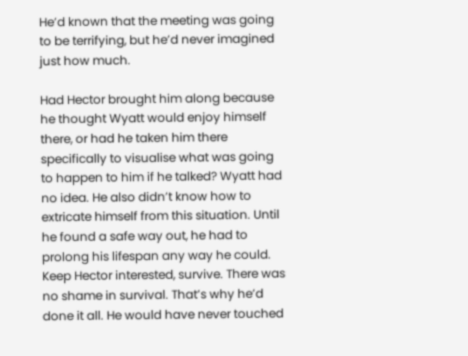He’d known that the meeting was going to be terrifying, but he’d never imagined just how much.

Had Hector brought him along because he thought Wyatt would enjoy himself there, or had he taken him there specifically to visualise what was going to happen to him if he talked? Wyatt had no idea. He also didn’t know how to extricate himself from this situation. Until he found a safe way out, he had to prolong his lifespan any way he could. Keep Hector interested, survive. There was no shame in survival. That’s why he’d done it all. He would have never touched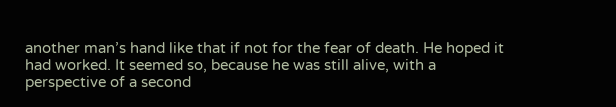another man’s hand like that if not for the fear of death. He hoped it had worked. It seemed so, because he was still alive, with a perspective of a second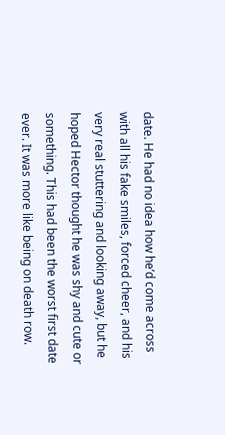date. He had no idea how he’d come across with all his fake smiles, forced cheer, and his very real stuttering and looking away, but he hoped Hector thought he was shy and cute or something. This had been the worst first date ever. It was more like being on death row.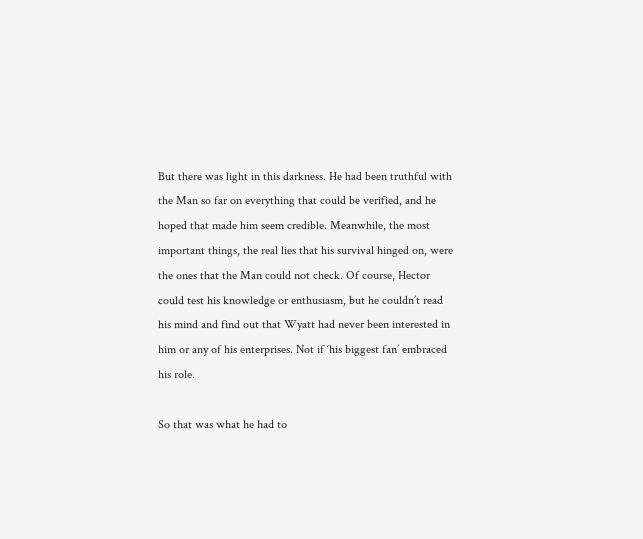But there was light in this darkness. He had been truthful with the Man so far on everything that could be verified, and he hoped that made him seem credible. Meanwhile, the most important things, the real lies that his survival hinged on, were the ones that the Man could not check. Of course, Hector could test his knowledge or enthusiasm, but he couldn’t read his mind and find out that Wyatt had never been interested in him or any of his enterprises. Not if ‘his biggest fan’ embraced his role.

So that was what he had to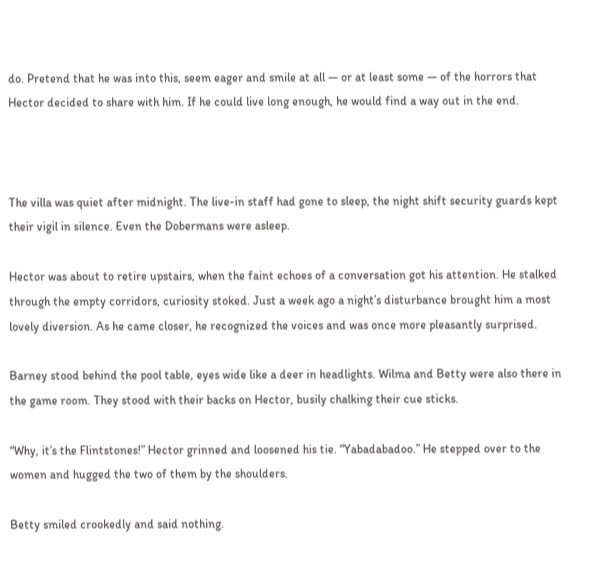do. Pretend that he was into this, seem eager and smile at all — or at least some — of the horrors that Hector decided to share with him. If he could live long enough, he would find a way out in the end.



The villa was quiet after midnight. The live-in staff had gone to sleep, the night shift security guards kept their vigil in silence. Even the Dobermans were asleep.

Hector was about to retire upstairs, when the faint echoes of a conversation got his attention. He stalked through the empty corridors, curiosity stoked. Just a week ago a night’s disturbance brought him a most lovely diversion. As he came closer, he recognized the voices and was once more pleasantly surprised.

Barney stood behind the pool table, eyes wide like a deer in headlights. Wilma and Betty were also there in the game room. They stood with their backs on Hector, busily chalking their cue sticks.

“Why, it’s the Flintstones!” Hector grinned and loosened his tie. “Yabadabadoo.” He stepped over to the women and hugged the two of them by the shoulders.

Betty smiled crookedly and said nothing.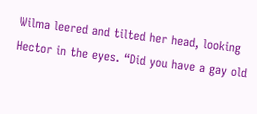Wilma leered and tilted her head, looking Hector in the eyes. “Did you have a gay old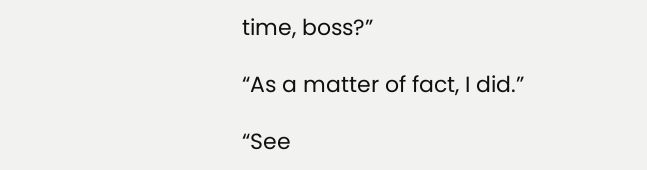time, boss?”

“As a matter of fact, I did.”

“See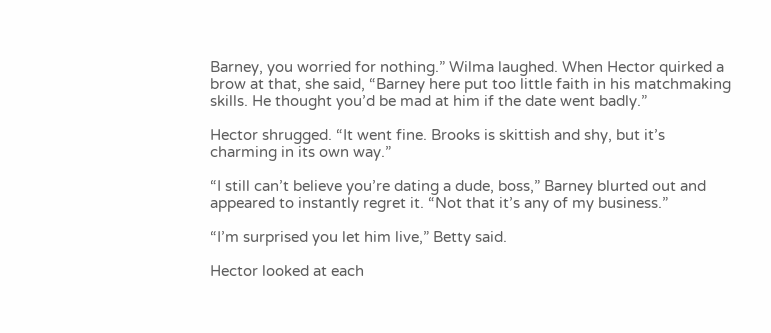Barney, you worried for nothing.” Wilma laughed. When Hector quirked a brow at that, she said, “Barney here put too little faith in his matchmaking skills. He thought you’d be mad at him if the date went badly.”

Hector shrugged. “It went fine. Brooks is skittish and shy, but it’s charming in its own way.”

“I still can’t believe you’re dating a dude, boss,” Barney blurted out and appeared to instantly regret it. “Not that it’s any of my business.”

“I’m surprised you let him live,” Betty said.

Hector looked at each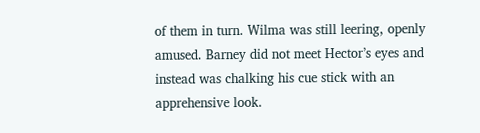of them in turn. Wilma was still leering, openly amused. Barney did not meet Hector’s eyes and instead was chalking his cue stick with an apprehensive look.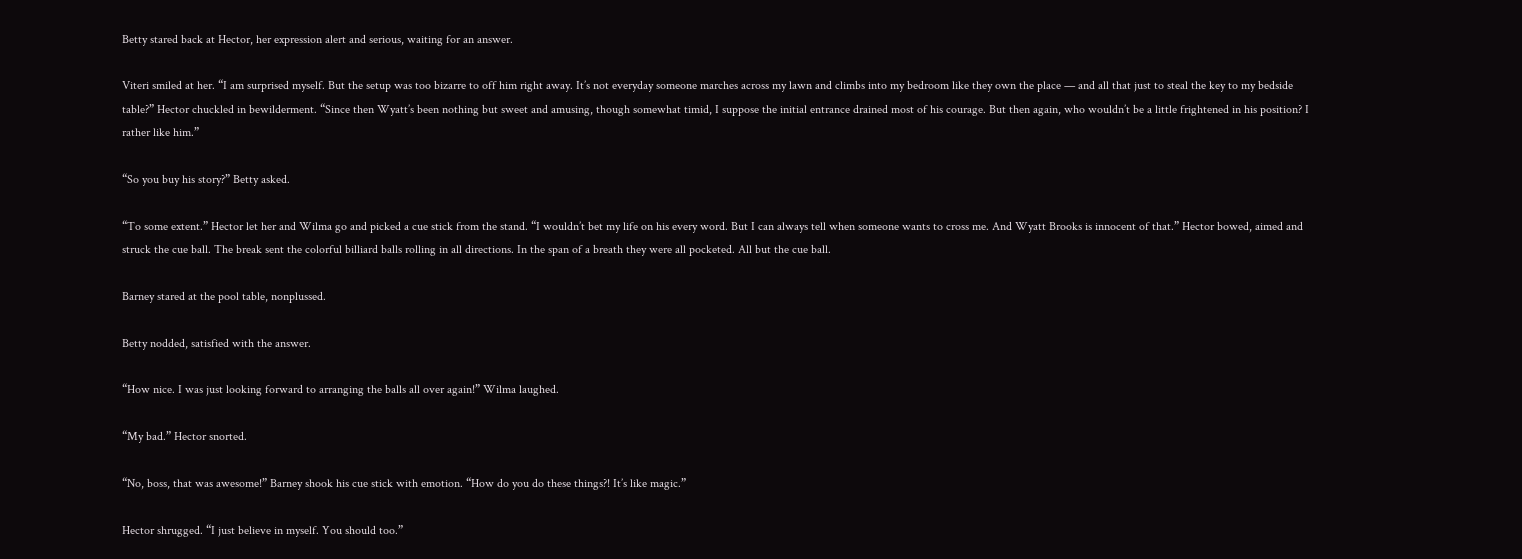Betty stared back at Hector, her expression alert and serious, waiting for an answer.

Viteri smiled at her. “I am surprised myself. But the setup was too bizarre to off him right away. It’s not everyday someone marches across my lawn and climbs into my bedroom like they own the place — and all that just to steal the key to my bedside table?” Hector chuckled in bewilderment. “Since then Wyatt’s been nothing but sweet and amusing, though somewhat timid, I suppose the initial entrance drained most of his courage. But then again, who wouldn’t be a little frightened in his position? I rather like him.”

“So you buy his story?” Betty asked.

“To some extent.” Hector let her and Wilma go and picked a cue stick from the stand. “I wouldn’t bet my life on his every word. But I can always tell when someone wants to cross me. And Wyatt Brooks is innocent of that.” Hector bowed, aimed and struck the cue ball. The break sent the colorful billiard balls rolling in all directions. In the span of a breath they were all pocketed. All but the cue ball.

Barney stared at the pool table, nonplussed.

Betty nodded, satisfied with the answer.

“How nice. I was just looking forward to arranging the balls all over again!” Wilma laughed.

“My bad.” Hector snorted.

“No, boss, that was awesome!” Barney shook his cue stick with emotion. “How do you do these things?! It’s like magic.”

Hector shrugged. “I just believe in myself. You should too.”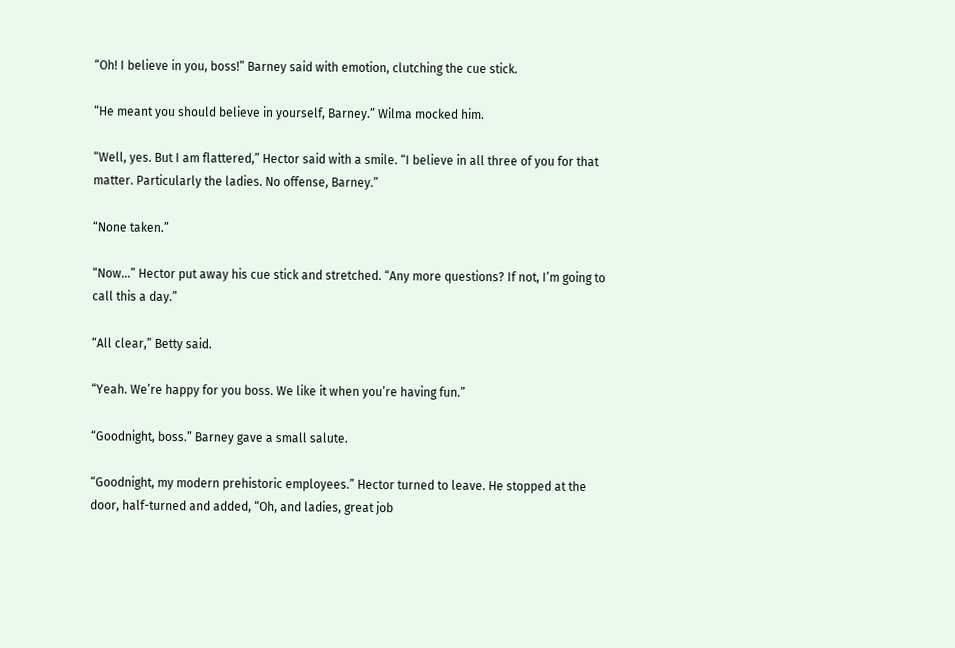“Oh! I believe in you, boss!” Barney said with emotion, clutching the cue stick.

“He meant you should believe in yourself, Barney.” Wilma mocked him.

“Well, yes. But I am flattered,” Hector said with a smile. “I believe in all three of you for that matter. Particularly the ladies. No offense, Barney.”

“None taken.”

“Now…” Hector put away his cue stick and stretched. “Any more questions? If not, I’m going to call this a day.”

“All clear,” Betty said.

“Yeah. We’re happy for you boss. We like it when you’re having fun.”

“Goodnight, boss.” Barney gave a small salute.

“Goodnight, my modern prehistoric employees.” Hector turned to leave. He stopped at the door, half-turned and added, “Oh, and ladies, great job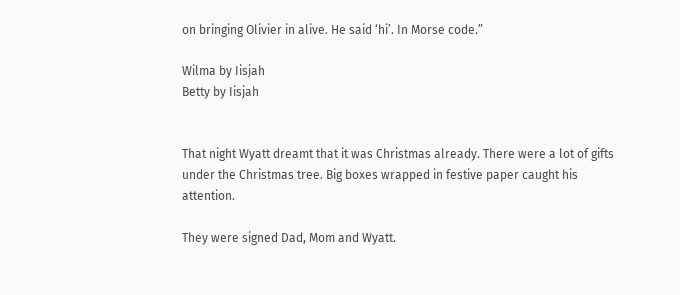on bringing Olivier in alive. He said ‘hi’. In Morse code.”

Wilma by Iisjah
Betty by Iisjah


That night Wyatt dreamt that it was Christmas already. There were a lot of gifts under the Christmas tree. Big boxes wrapped in festive paper caught his attention.

They were signed Dad, Mom and Wyatt.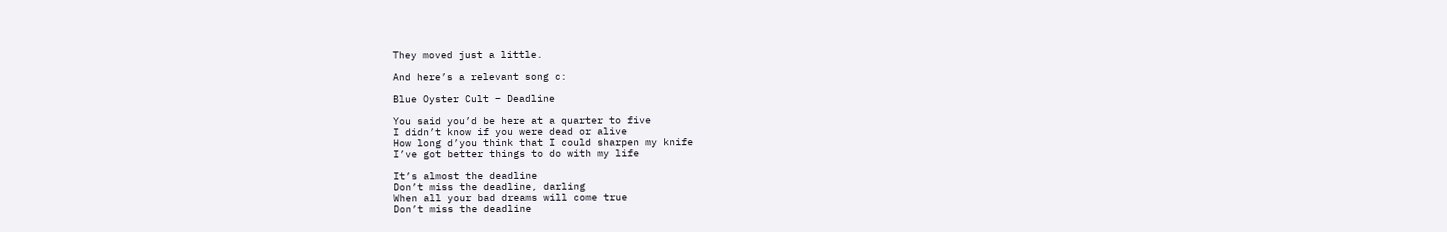They moved just a little.

And here’s a relevant song c:

Blue Oyster Cult – Deadline

You said you’d be here at a quarter to five
I didn’t know if you were dead or alive
How long d’you think that I could sharpen my knife
I’ve got better things to do with my life

It’s almost the deadline
Don’t miss the deadline, darling
When all your bad dreams will come true
Don’t miss the deadline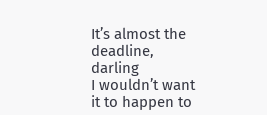It’s almost the deadline, darling
I wouldn’t want it to happen to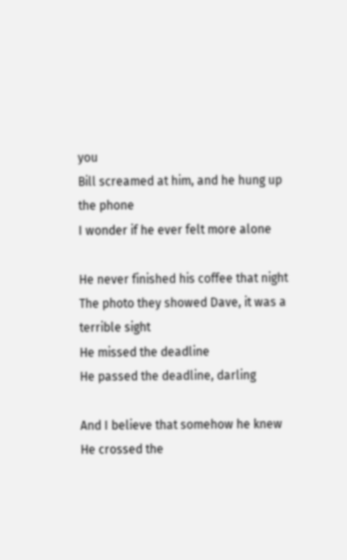you
Bill screamed at him, and he hung up the phone
I wonder if he ever felt more alone

He never finished his coffee that night
The photo they showed Dave, it was a terrible sight
He missed the deadline
He passed the deadline, darling

And I believe that somehow he knew
He crossed the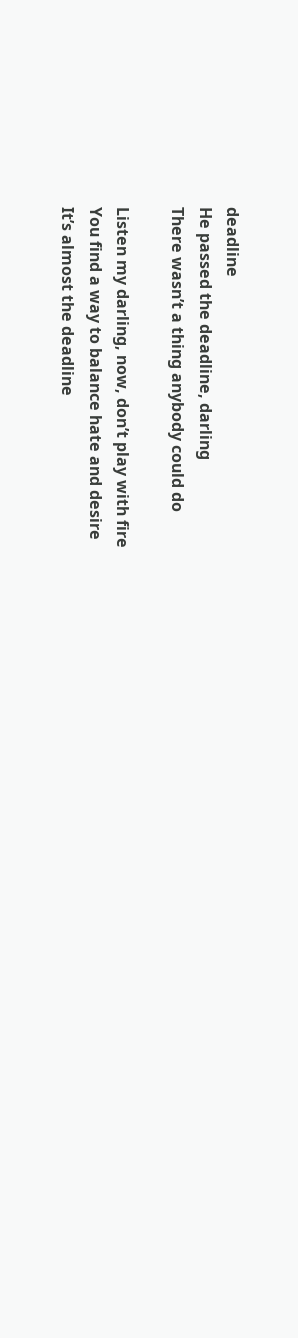deadline
He passed the deadline, darling
There wasn’t a thing anybody could do

Listen my darling, now, don’t play with fire
You find a way to balance hate and desire
It’s almost the deadline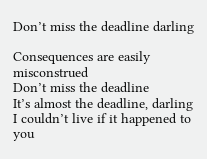Don’t miss the deadline darling

Consequences are easily misconstrued
Don’t miss the deadline
It’s almost the deadline, darling
I couldn’t live if it happened to you